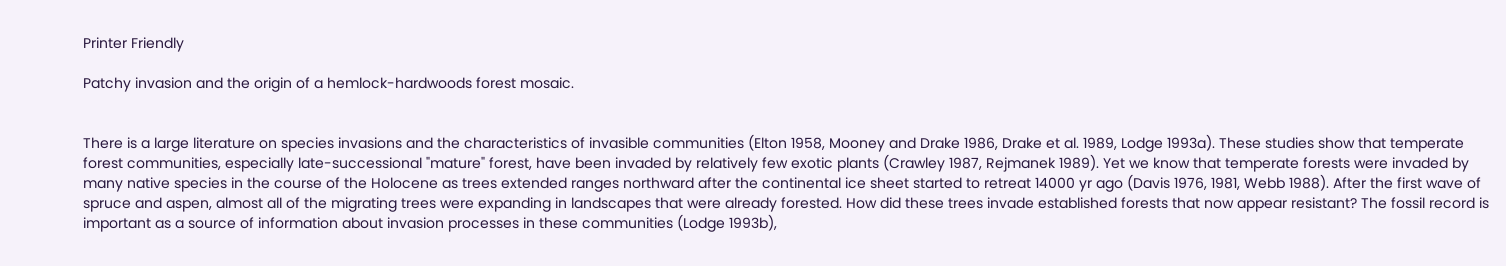Printer Friendly

Patchy invasion and the origin of a hemlock-hardwoods forest mosaic.


There is a large literature on species invasions and the characteristics of invasible communities (Elton 1958, Mooney and Drake 1986, Drake et al. 1989, Lodge 1993a). These studies show that temperate forest communities, especially late-successional "mature" forest, have been invaded by relatively few exotic plants (Crawley 1987, Rejmanek 1989). Yet we know that temperate forests were invaded by many native species in the course of the Holocene as trees extended ranges northward after the continental ice sheet started to retreat 14000 yr ago (Davis 1976, 1981, Webb 1988). After the first wave of spruce and aspen, almost all of the migrating trees were expanding in landscapes that were already forested. How did these trees invade established forests that now appear resistant? The fossil record is important as a source of information about invasion processes in these communities (Lodge 1993b),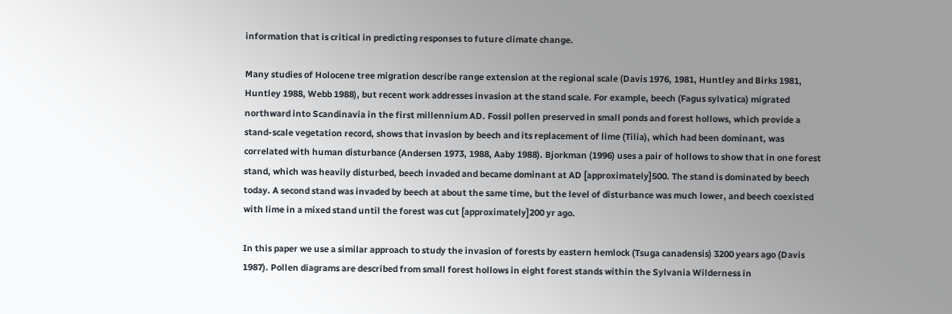information that is critical in predicting responses to future climate change.

Many studies of Holocene tree migration describe range extension at the regional scale (Davis 1976, 1981, Huntley and Birks 1981, Huntley 1988, Webb 1988), but recent work addresses invasion at the stand scale. For example, beech (Fagus sylvatica) migrated northward into Scandinavia in the first millennium AD. Fossil pollen preserved in small ponds and forest hollows, which provide a stand-scale vegetation record, shows that invasion by beech and its replacement of lime (Tilia), which had been dominant, was correlated with human disturbance (Andersen 1973, 1988, Aaby 1988). Bjorkman (1996) uses a pair of hollows to show that in one forest stand, which was heavily disturbed, beech invaded and became dominant at AD [approximately]500. The stand is dominated by beech today. A second stand was invaded by beech at about the same time, but the level of disturbance was much lower, and beech coexisted with lime in a mixed stand until the forest was cut [approximately]200 yr ago.

In this paper we use a similar approach to study the invasion of forests by eastern hemlock (Tsuga canadensis) 3200 years ago (Davis 1987). Pollen diagrams are described from small forest hollows in eight forest stands within the Sylvania Wilderness in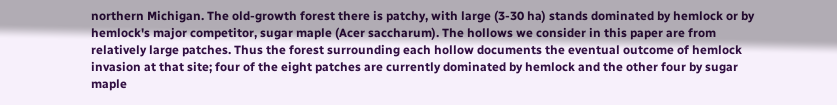northern Michigan. The old-growth forest there is patchy, with large (3-30 ha) stands dominated by hemlock or by hemlock's major competitor, sugar maple (Acer saccharum). The hollows we consider in this paper are from relatively large patches. Thus the forest surrounding each hollow documents the eventual outcome of hemlock invasion at that site; four of the eight patches are currently dominated by hemlock and the other four by sugar maple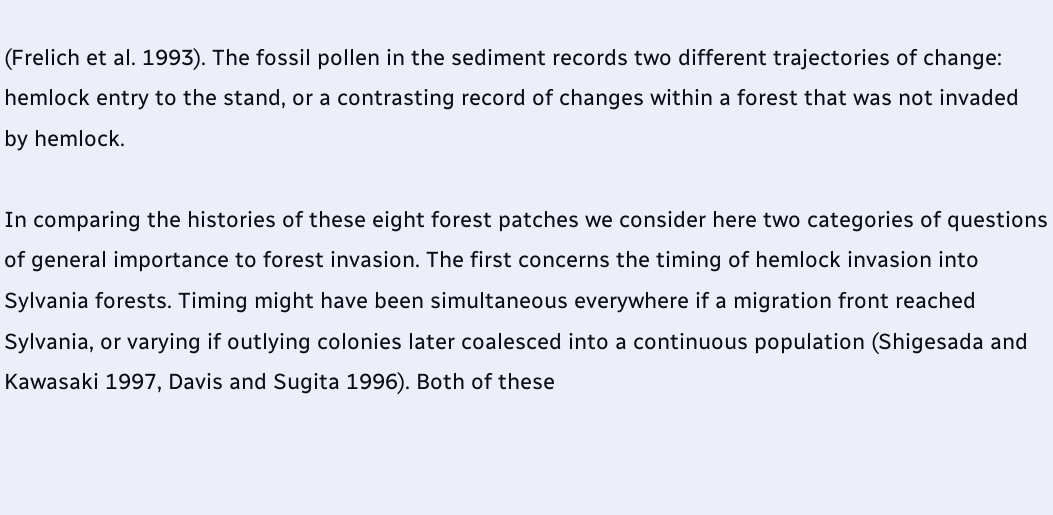(Frelich et al. 1993). The fossil pollen in the sediment records two different trajectories of change: hemlock entry to the stand, or a contrasting record of changes within a forest that was not invaded by hemlock.

In comparing the histories of these eight forest patches we consider here two categories of questions of general importance to forest invasion. The first concerns the timing of hemlock invasion into Sylvania forests. Timing might have been simultaneous everywhere if a migration front reached Sylvania, or varying if outlying colonies later coalesced into a continuous population (Shigesada and Kawasaki 1997, Davis and Sugita 1996). Both of these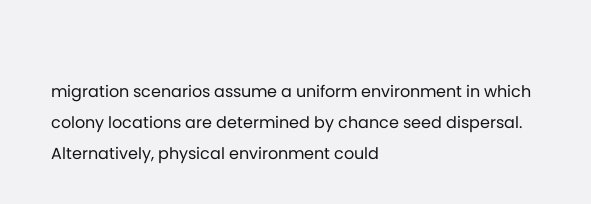migration scenarios assume a uniform environment in which colony locations are determined by chance seed dispersal. Alternatively, physical environment could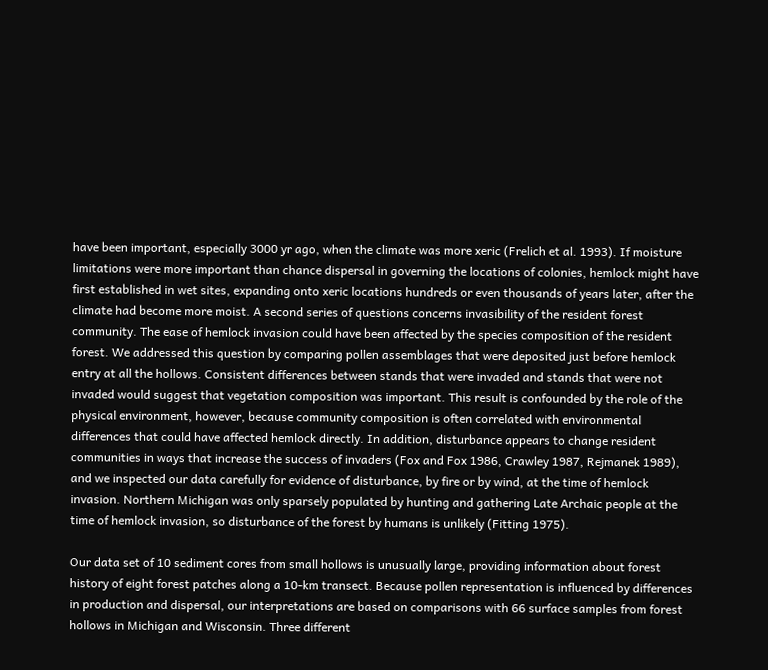have been important, especially 3000 yr ago, when the climate was more xeric (Frelich et al. 1993). If moisture limitations were more important than chance dispersal in governing the locations of colonies, hemlock might have first established in wet sites, expanding onto xeric locations hundreds or even thousands of years later, after the climate had become more moist. A second series of questions concerns invasibility of the resident forest community. The ease of hemlock invasion could have been affected by the species composition of the resident forest. We addressed this question by comparing pollen assemblages that were deposited just before hemlock entry at all the hollows. Consistent differences between stands that were invaded and stands that were not invaded would suggest that vegetation composition was important. This result is confounded by the role of the physical environment, however, because community composition is often correlated with environmental differences that could have affected hemlock directly. In addition, disturbance appears to change resident communities in ways that increase the success of invaders (Fox and Fox 1986, Crawley 1987, Rejmanek 1989), and we inspected our data carefully for evidence of disturbance, by fire or by wind, at the time of hemlock invasion. Northern Michigan was only sparsely populated by hunting and gathering Late Archaic people at the time of hemlock invasion, so disturbance of the forest by humans is unlikely (Fitting 1975).

Our data set of 10 sediment cores from small hollows is unusually large, providing information about forest history of eight forest patches along a 10-km transect. Because pollen representation is influenced by differences in production and dispersal, our interpretations are based on comparisons with 66 surface samples from forest hollows in Michigan and Wisconsin. Three different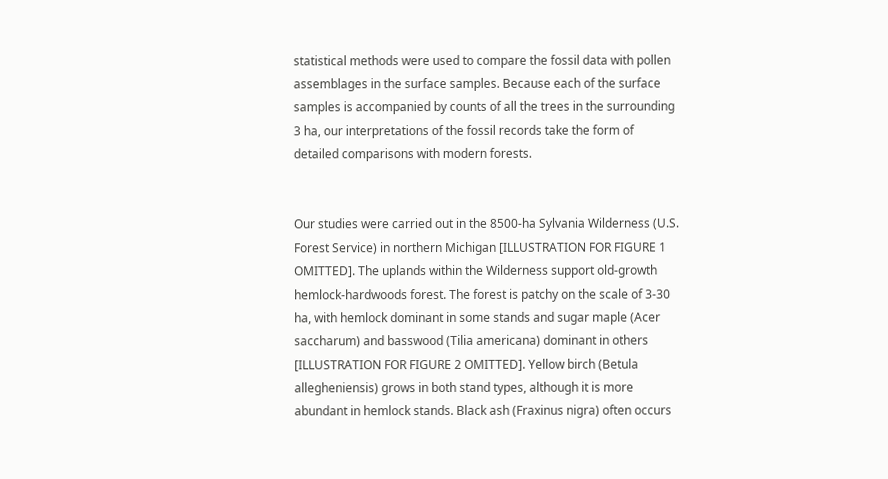statistical methods were used to compare the fossil data with pollen assemblages in the surface samples. Because each of the surface samples is accompanied by counts of all the trees in the surrounding 3 ha, our interpretations of the fossil records take the form of detailed comparisons with modern forests.


Our studies were carried out in the 8500-ha Sylvania Wilderness (U.S. Forest Service) in northern Michigan [ILLUSTRATION FOR FIGURE 1 OMITTED]. The uplands within the Wilderness support old-growth hemlock-hardwoods forest. The forest is patchy on the scale of 3-30 ha, with hemlock dominant in some stands and sugar maple (Acer saccharum) and basswood (Tilia americana) dominant in others [ILLUSTRATION FOR FIGURE 2 OMITTED]. Yellow birch (Betula allegheniensis) grows in both stand types, although it is more abundant in hemlock stands. Black ash (Fraxinus nigra) often occurs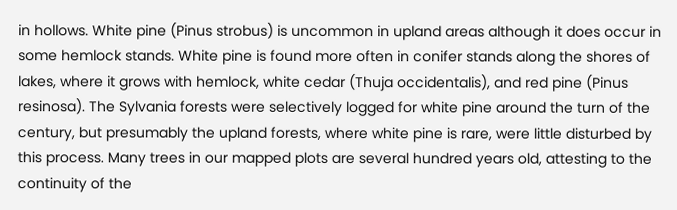in hollows. White pine (Pinus strobus) is uncommon in upland areas although it does occur in some hemlock stands. White pine is found more often in conifer stands along the shores of lakes, where it grows with hemlock, white cedar (Thuja occidentalis), and red pine (Pinus resinosa). The Sylvania forests were selectively logged for white pine around the turn of the century, but presumably the upland forests, where white pine is rare, were little disturbed by this process. Many trees in our mapped plots are several hundred years old, attesting to the continuity of the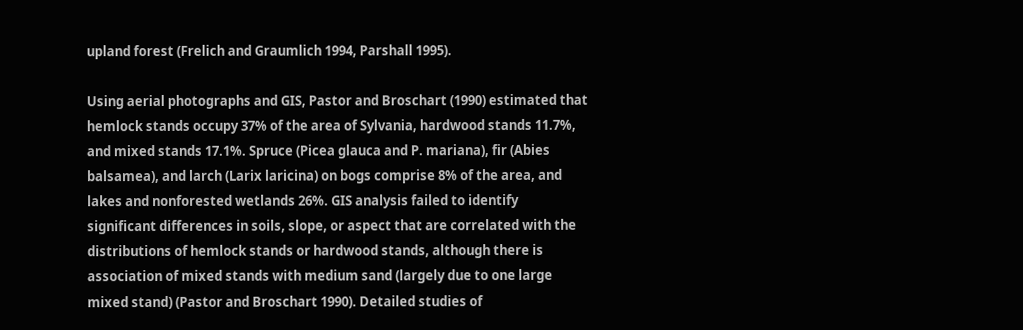upland forest (Frelich and Graumlich 1994, Parshall 1995).

Using aerial photographs and GIS, Pastor and Broschart (1990) estimated that hemlock stands occupy 37% of the area of Sylvania, hardwood stands 11.7%, and mixed stands 17.1%. Spruce (Picea glauca and P. mariana), fir (Abies balsamea), and larch (Larix laricina) on bogs comprise 8% of the area, and lakes and nonforested wetlands 26%. GIS analysis failed to identify significant differences in soils, slope, or aspect that are correlated with the distributions of hemlock stands or hardwood stands, although there is association of mixed stands with medium sand (largely due to one large mixed stand) (Pastor and Broschart 1990). Detailed studies of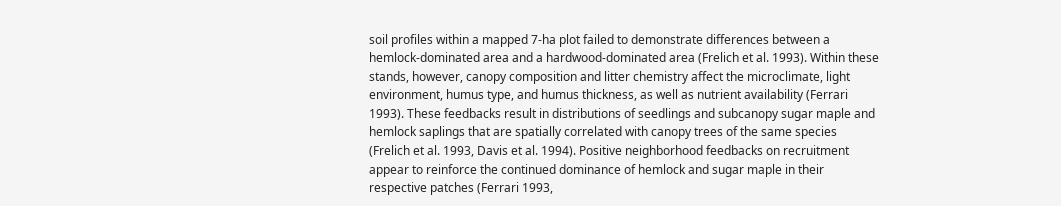soil profiles within a mapped 7-ha plot failed to demonstrate differences between a hemlock-dominated area and a hardwood-dominated area (Frelich et al. 1993). Within these stands, however, canopy composition and litter chemistry affect the microclimate, light environment, humus type, and humus thickness, as well as nutrient availability (Ferrari 1993). These feedbacks result in distributions of seedlings and subcanopy sugar maple and hemlock saplings that are spatially correlated with canopy trees of the same species (Frelich et al. 1993, Davis et al. 1994). Positive neighborhood feedbacks on recruitment appear to reinforce the continued dominance of hemlock and sugar maple in their respective patches (Ferrari 1993,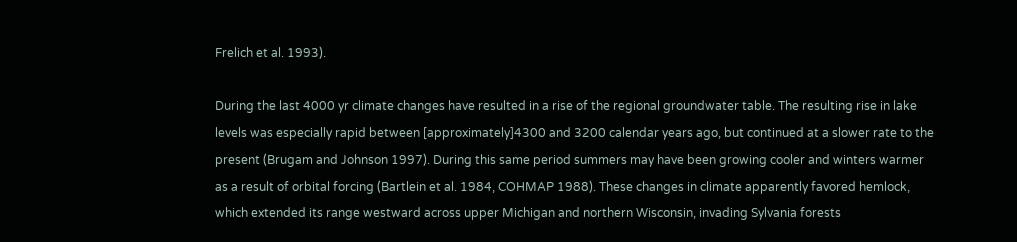Frelich et al. 1993).

During the last 4000 yr climate changes have resulted in a rise of the regional groundwater table. The resulting rise in lake levels was especially rapid between [approximately]4300 and 3200 calendar years ago, but continued at a slower rate to the present (Brugam and Johnson 1997). During this same period summers may have been growing cooler and winters warmer as a result of orbital forcing (Bartlein et al. 1984, COHMAP 1988). These changes in climate apparently favored hemlock, which extended its range westward across upper Michigan and northern Wisconsin, invading Sylvania forests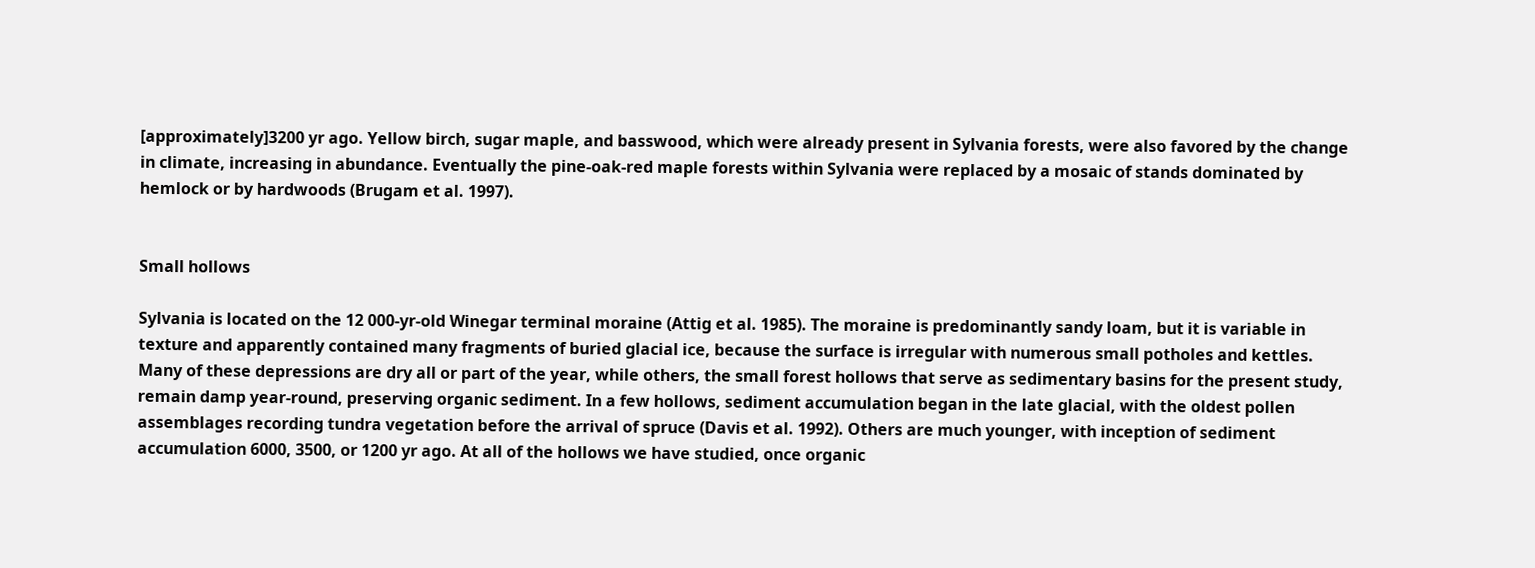[approximately]3200 yr ago. Yellow birch, sugar maple, and basswood, which were already present in Sylvania forests, were also favored by the change in climate, increasing in abundance. Eventually the pine-oak-red maple forests within Sylvania were replaced by a mosaic of stands dominated by hemlock or by hardwoods (Brugam et al. 1997).


Small hollows

Sylvania is located on the 12 000-yr-old Winegar terminal moraine (Attig et al. 1985). The moraine is predominantly sandy loam, but it is variable in texture and apparently contained many fragments of buried glacial ice, because the surface is irregular with numerous small potholes and kettles. Many of these depressions are dry all or part of the year, while others, the small forest hollows that serve as sedimentary basins for the present study, remain damp year-round, preserving organic sediment. In a few hollows, sediment accumulation began in the late glacial, with the oldest pollen assemblages recording tundra vegetation before the arrival of spruce (Davis et al. 1992). Others are much younger, with inception of sediment accumulation 6000, 3500, or 1200 yr ago. At all of the hollows we have studied, once organic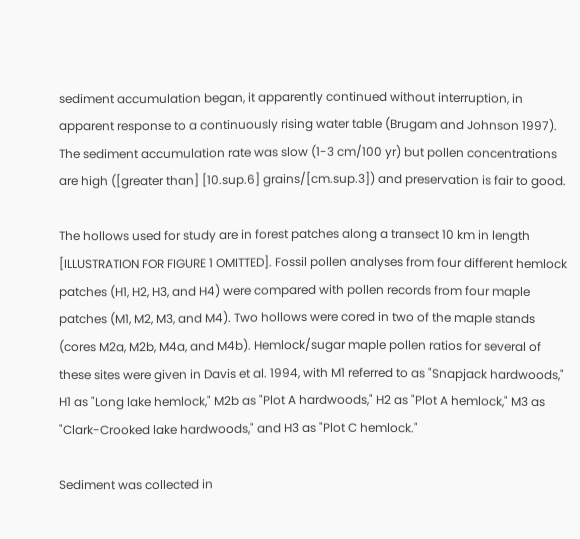sediment accumulation began, it apparently continued without interruption, in apparent response to a continuously rising water table (Brugam and Johnson 1997). The sediment accumulation rate was slow (1-3 cm/100 yr) but pollen concentrations are high ([greater than] [10.sup.6] grains/[cm.sup.3]) and preservation is fair to good.

The hollows used for study are in forest patches along a transect 10 km in length [ILLUSTRATION FOR FIGURE 1 OMITTED]. Fossil pollen analyses from four different hemlock patches (H1, H2, H3, and H4) were compared with pollen records from four maple patches (M1, M2, M3, and M4). Two hollows were cored in two of the maple stands (cores M2a, M2b, M4a, and M4b). Hemlock/sugar maple pollen ratios for several of these sites were given in Davis et al. 1994, with M1 referred to as "Snapjack hardwoods," H1 as "Long lake hemlock," M2b as "Plot A hardwoods," H2 as "Plot A hemlock," M3 as "Clark-Crooked lake hardwoods," and H3 as "Plot C hemlock."

Sediment was collected in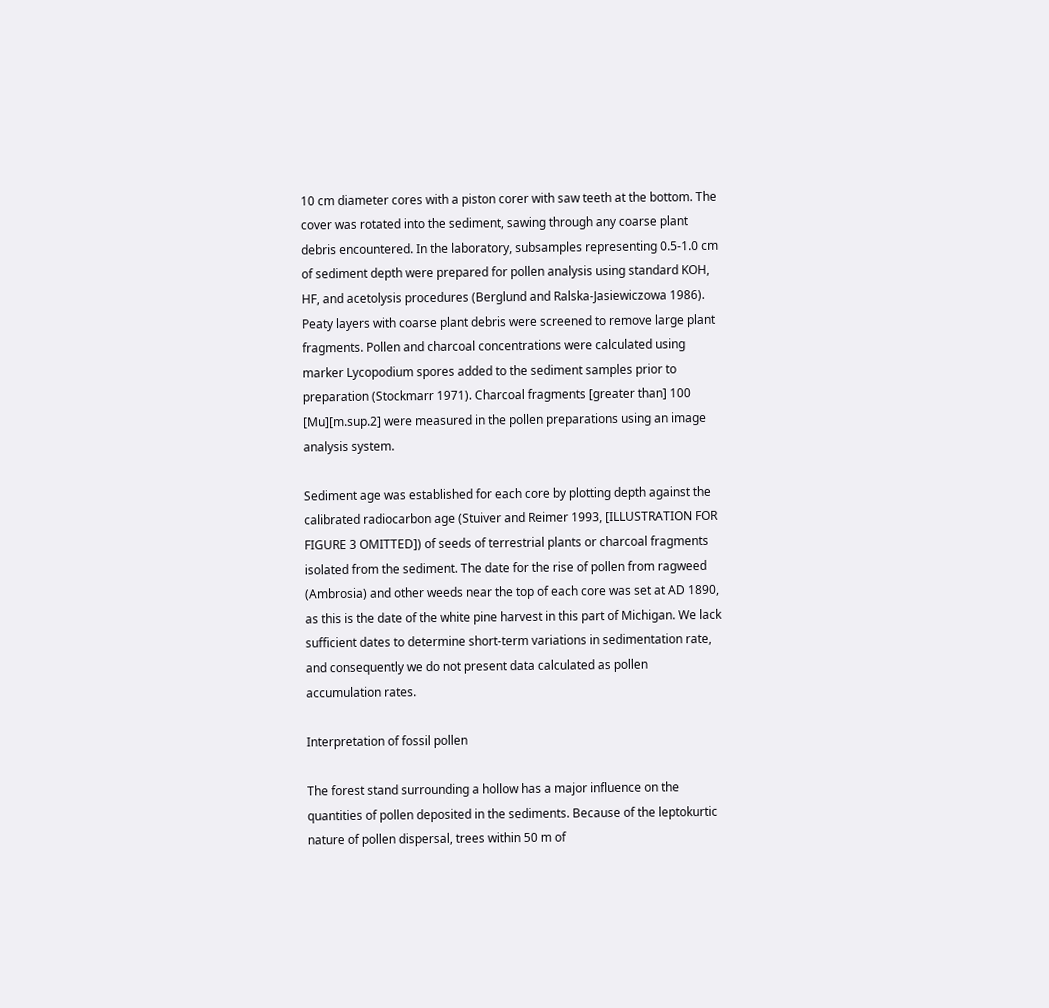10 cm diameter cores with a piston corer with saw teeth at the bottom. The cover was rotated into the sediment, sawing through any coarse plant debris encountered. In the laboratory, subsamples representing 0.5-1.0 cm of sediment depth were prepared for pollen analysis using standard KOH, HF, and acetolysis procedures (Berglund and Ralska-Jasiewiczowa 1986). Peaty layers with coarse plant debris were screened to remove large plant fragments. Pollen and charcoal concentrations were calculated using marker Lycopodium spores added to the sediment samples prior to preparation (Stockmarr 1971). Charcoal fragments [greater than] 100 [Mu][m.sup.2] were measured in the pollen preparations using an image analysis system.

Sediment age was established for each core by plotting depth against the calibrated radiocarbon age (Stuiver and Reimer 1993, [ILLUSTRATION FOR FIGURE 3 OMITTED]) of seeds of terrestrial plants or charcoal fragments isolated from the sediment. The date for the rise of pollen from ragweed (Ambrosia) and other weeds near the top of each core was set at AD 1890, as this is the date of the white pine harvest in this part of Michigan. We lack sufficient dates to determine short-term variations in sedimentation rate, and consequently we do not present data calculated as pollen accumulation rates.

Interpretation of fossil pollen

The forest stand surrounding a hollow has a major influence on the quantities of pollen deposited in the sediments. Because of the leptokurtic nature of pollen dispersal, trees within 50 m of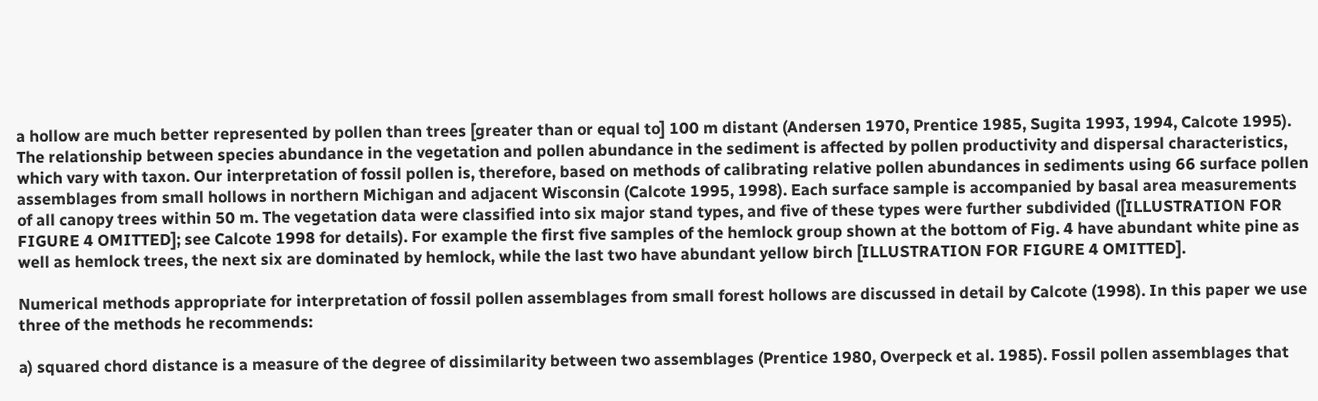a hollow are much better represented by pollen than trees [greater than or equal to] 100 m distant (Andersen 1970, Prentice 1985, Sugita 1993, 1994, Calcote 1995). The relationship between species abundance in the vegetation and pollen abundance in the sediment is affected by pollen productivity and dispersal characteristics, which vary with taxon. Our interpretation of fossil pollen is, therefore, based on methods of calibrating relative pollen abundances in sediments using 66 surface pollen assemblages from small hollows in northern Michigan and adjacent Wisconsin (Calcote 1995, 1998). Each surface sample is accompanied by basal area measurements of all canopy trees within 50 m. The vegetation data were classified into six major stand types, and five of these types were further subdivided ([ILLUSTRATION FOR FIGURE 4 OMITTED]; see Calcote 1998 for details). For example the first five samples of the hemlock group shown at the bottom of Fig. 4 have abundant white pine as well as hemlock trees, the next six are dominated by hemlock, while the last two have abundant yellow birch [ILLUSTRATION FOR FIGURE 4 OMITTED].

Numerical methods appropriate for interpretation of fossil pollen assemblages from small forest hollows are discussed in detail by Calcote (1998). In this paper we use three of the methods he recommends:

a) squared chord distance is a measure of the degree of dissimilarity between two assemblages (Prentice 1980, Overpeck et al. 1985). Fossil pollen assemblages that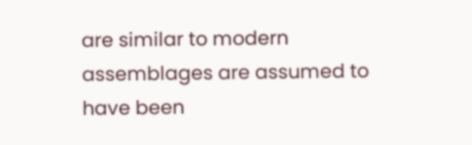are similar to modern assemblages are assumed to have been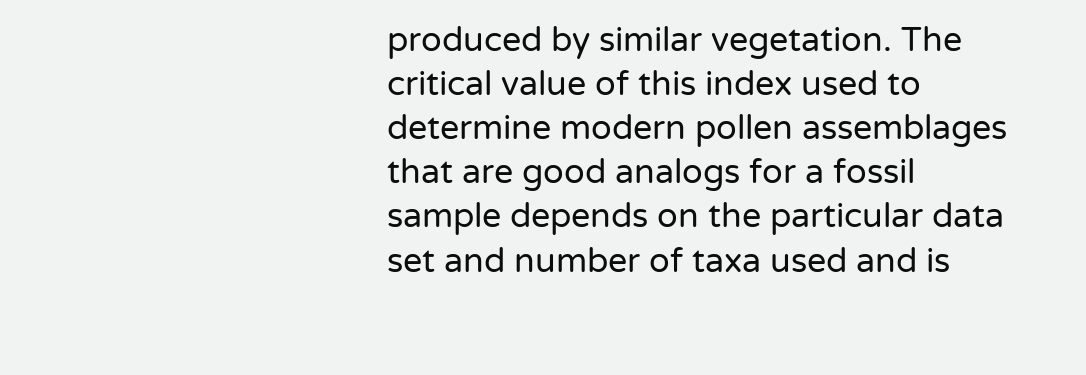produced by similar vegetation. The critical value of this index used to determine modern pollen assemblages that are good analogs for a fossil sample depends on the particular data set and number of taxa used and is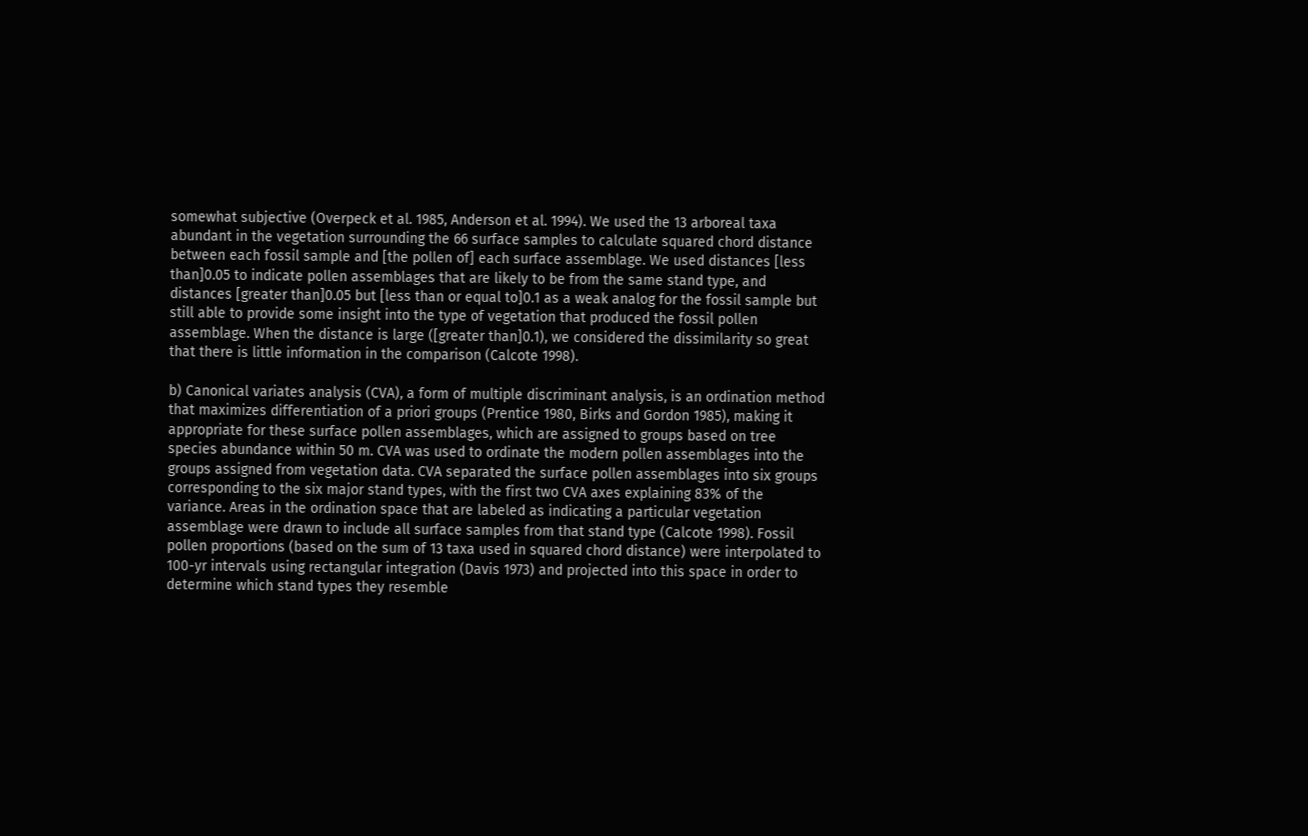somewhat subjective (Overpeck et al. 1985, Anderson et al. 1994). We used the 13 arboreal taxa abundant in the vegetation surrounding the 66 surface samples to calculate squared chord distance between each fossil sample and [the pollen of] each surface assemblage. We used distances [less than]0.05 to indicate pollen assemblages that are likely to be from the same stand type, and distances [greater than]0.05 but [less than or equal to]0.1 as a weak analog for the fossil sample but still able to provide some insight into the type of vegetation that produced the fossil pollen assemblage. When the distance is large ([greater than]0.1), we considered the dissimilarity so great that there is little information in the comparison (Calcote 1998).

b) Canonical variates analysis (CVA), a form of multiple discriminant analysis, is an ordination method that maximizes differentiation of a priori groups (Prentice 1980, Birks and Gordon 1985), making it appropriate for these surface pollen assemblages, which are assigned to groups based on tree species abundance within 50 m. CVA was used to ordinate the modern pollen assemblages into the groups assigned from vegetation data. CVA separated the surface pollen assemblages into six groups corresponding to the six major stand types, with the first two CVA axes explaining 83% of the variance. Areas in the ordination space that are labeled as indicating a particular vegetation assemblage were drawn to include all surface samples from that stand type (Calcote 1998). Fossil pollen proportions (based on the sum of 13 taxa used in squared chord distance) were interpolated to 100-yr intervals using rectangular integration (Davis 1973) and projected into this space in order to determine which stand types they resemble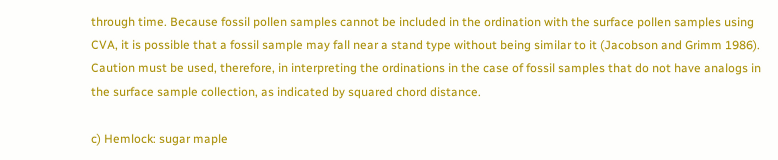through time. Because fossil pollen samples cannot be included in the ordination with the surface pollen samples using CVA, it is possible that a fossil sample may fall near a stand type without being similar to it (Jacobson and Grimm 1986). Caution must be used, therefore, in interpreting the ordinations in the case of fossil samples that do not have analogs in the surface sample collection, as indicated by squared chord distance.

c) Hemlock: sugar maple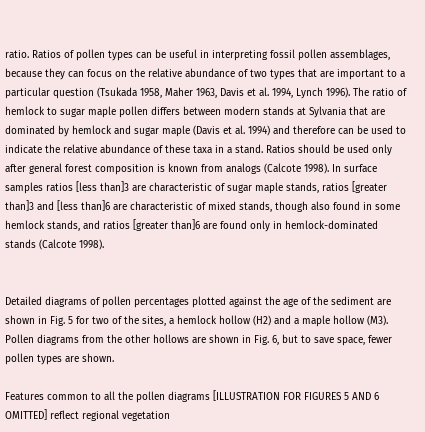ratio. Ratios of pollen types can be useful in interpreting fossil pollen assemblages, because they can focus on the relative abundance of two types that are important to a particular question (Tsukada 1958, Maher 1963, Davis et al. 1994, Lynch 1996). The ratio of hemlock to sugar maple pollen differs between modern stands at Sylvania that are dominated by hemlock and sugar maple (Davis et al. 1994) and therefore can be used to indicate the relative abundance of these taxa in a stand. Ratios should be used only after general forest composition is known from analogs (Calcote 1998). In surface samples ratios [less than]3 are characteristic of sugar maple stands, ratios [greater than]3 and [less than]6 are characteristic of mixed stands, though also found in some hemlock stands, and ratios [greater than]6 are found only in hemlock-dominated stands (Calcote 1998).


Detailed diagrams of pollen percentages plotted against the age of the sediment are shown in Fig. 5 for two of the sites, a hemlock hollow (H2) and a maple hollow (M3). Pollen diagrams from the other hollows are shown in Fig. 6, but to save space, fewer pollen types are shown.

Features common to all the pollen diagrams [ILLUSTRATION FOR FIGURES 5 AND 6 OMITTED] reflect regional vegetation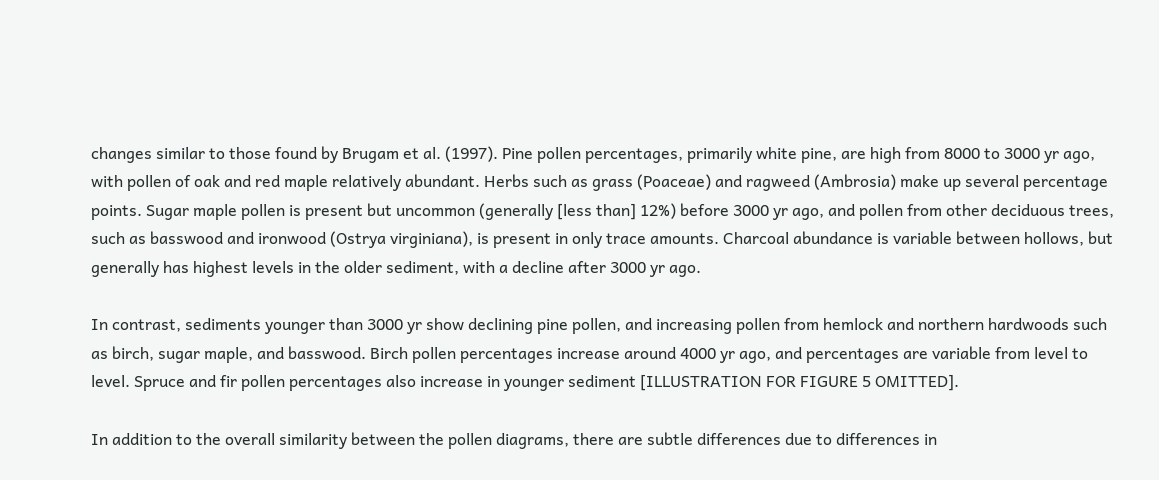changes similar to those found by Brugam et al. (1997). Pine pollen percentages, primarily white pine, are high from 8000 to 3000 yr ago, with pollen of oak and red maple relatively abundant. Herbs such as grass (Poaceae) and ragweed (Ambrosia) make up several percentage points. Sugar maple pollen is present but uncommon (generally [less than] 12%) before 3000 yr ago, and pollen from other deciduous trees, such as basswood and ironwood (Ostrya virginiana), is present in only trace amounts. Charcoal abundance is variable between hollows, but generally has highest levels in the older sediment, with a decline after 3000 yr ago.

In contrast, sediments younger than 3000 yr show declining pine pollen, and increasing pollen from hemlock and northern hardwoods such as birch, sugar maple, and basswood. Birch pollen percentages increase around 4000 yr ago, and percentages are variable from level to level. Spruce and fir pollen percentages also increase in younger sediment [ILLUSTRATION FOR FIGURE 5 OMITTED].

In addition to the overall similarity between the pollen diagrams, there are subtle differences due to differences in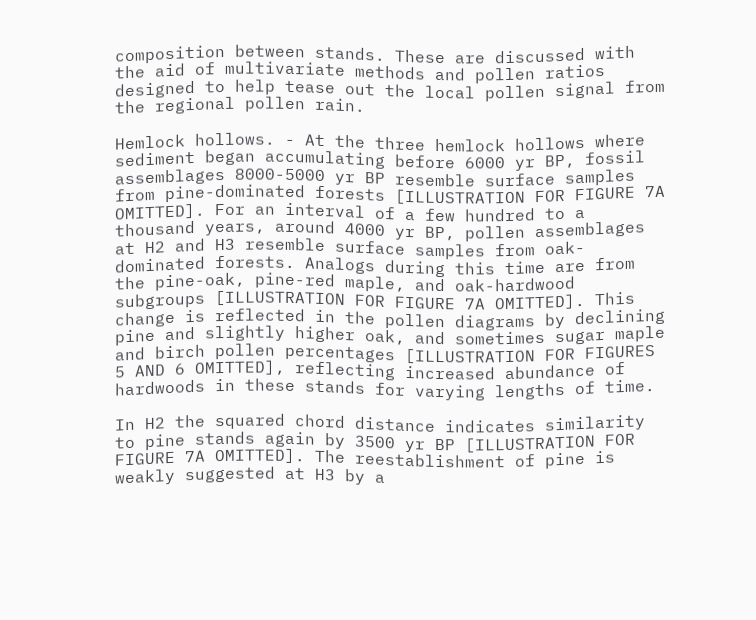composition between stands. These are discussed with the aid of multivariate methods and pollen ratios designed to help tease out the local pollen signal from the regional pollen rain.

Hemlock hollows. - At the three hemlock hollows where sediment began accumulating before 6000 yr BP, fossil assemblages 8000-5000 yr BP resemble surface samples from pine-dominated forests [ILLUSTRATION FOR FIGURE 7A OMITTED]. For an interval of a few hundred to a thousand years, around 4000 yr BP, pollen assemblages at H2 and H3 resemble surface samples from oak-dominated forests. Analogs during this time are from the pine-oak, pine-red maple, and oak-hardwood subgroups [ILLUSTRATION FOR FIGURE 7A OMITTED]. This change is reflected in the pollen diagrams by declining pine and slightly higher oak, and sometimes sugar maple and birch pollen percentages [ILLUSTRATION FOR FIGURES 5 AND 6 OMITTED], reflecting increased abundance of hardwoods in these stands for varying lengths of time.

In H2 the squared chord distance indicates similarity to pine stands again by 3500 yr BP [ILLUSTRATION FOR FIGURE 7A OMITTED]. The reestablishment of pine is weakly suggested at H3 by a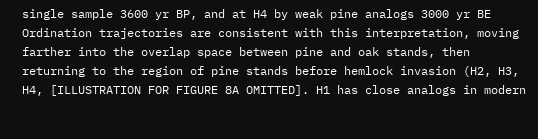single sample 3600 yr BP, and at H4 by weak pine analogs 3000 yr BE Ordination trajectories are consistent with this interpretation, moving farther into the overlap space between pine and oak stands, then returning to the region of pine stands before hemlock invasion (H2, H3, H4, [ILLUSTRATION FOR FIGURE 8A OMITTED]. H1 has close analogs in modern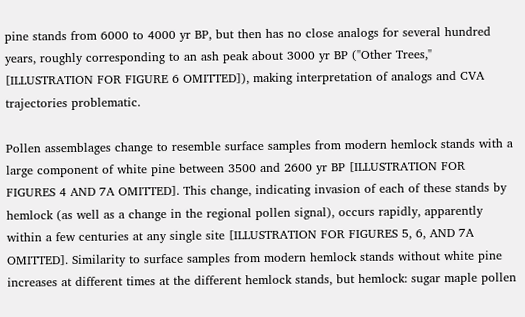pine stands from 6000 to 4000 yr BP, but then has no close analogs for several hundred years, roughly corresponding to an ash peak about 3000 yr BP ("Other Trees," [ILLUSTRATION FOR FIGURE 6 OMITTED]), making interpretation of analogs and CVA trajectories problematic.

Pollen assemblages change to resemble surface samples from modern hemlock stands with a large component of white pine between 3500 and 2600 yr BP [ILLUSTRATION FOR FIGURES 4 AND 7A OMITTED]. This change, indicating invasion of each of these stands by hemlock (as well as a change in the regional pollen signal), occurs rapidly, apparently within a few centuries at any single site [ILLUSTRATION FOR FIGURES 5, 6, AND 7A OMITTED]. Similarity to surface samples from modern hemlock stands without white pine increases at different times at the different hemlock stands, but hemlock: sugar maple pollen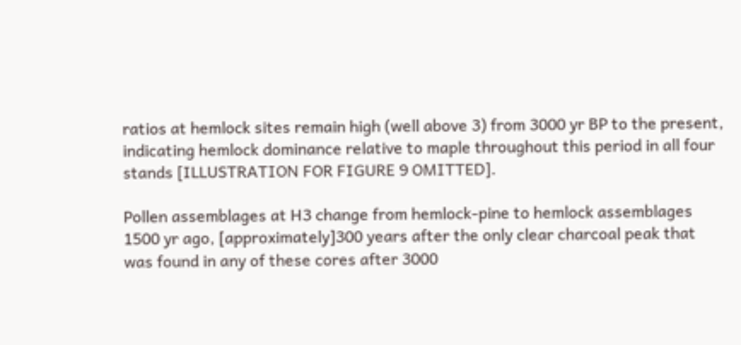ratios at hemlock sites remain high (well above 3) from 3000 yr BP to the present, indicating hemlock dominance relative to maple throughout this period in all four stands [ILLUSTRATION FOR FIGURE 9 OMITTED].

Pollen assemblages at H3 change from hemlock-pine to hemlock assemblages 1500 yr ago, [approximately]300 years after the only clear charcoal peak that was found in any of these cores after 3000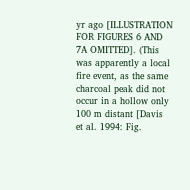yr ago [ILLUSTRATION FOR FIGURES 6 AND 7A OMITTED]. (This was apparently a local fire event, as the same charcoal peak did not occur in a hollow only 100 m distant [Davis et al. 1994: Fig.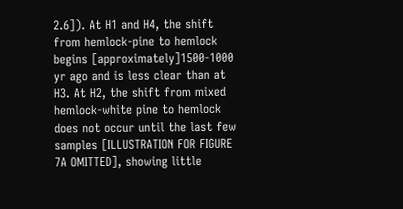2.6]). At H1 and H4, the shift from hemlock-pine to hemlock begins [approximately]1500-1000 yr ago and is less clear than at H3. At H2, the shift from mixed hemlock-white pine to hemlock does not occur until the last few samples [ILLUSTRATION FOR FIGURE 7A OMITTED], showing little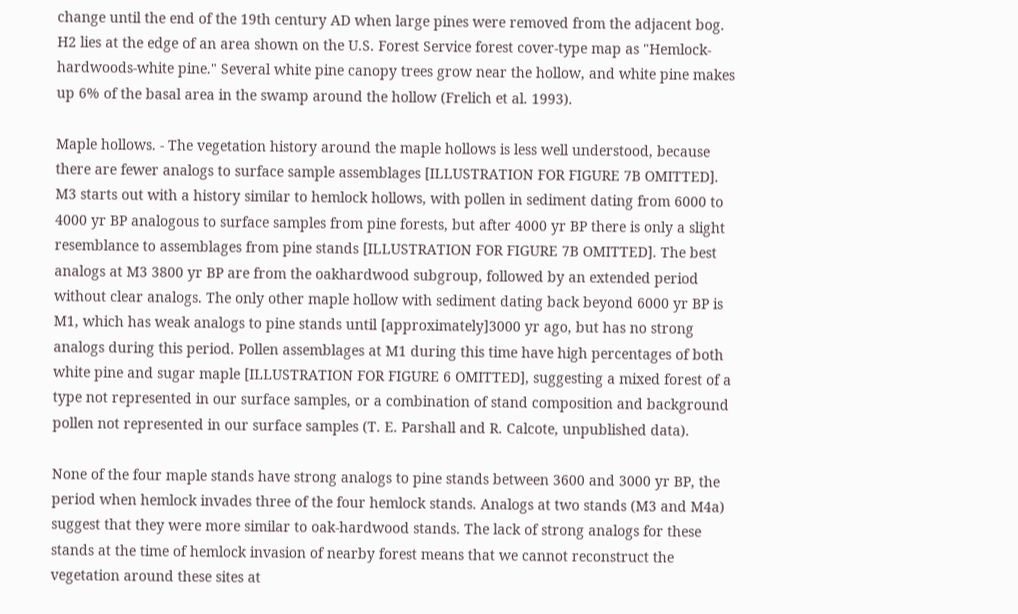change until the end of the 19th century AD when large pines were removed from the adjacent bog. H2 lies at the edge of an area shown on the U.S. Forest Service forest cover-type map as "Hemlock-hardwoods-white pine." Several white pine canopy trees grow near the hollow, and white pine makes up 6% of the basal area in the swamp around the hollow (Frelich et al. 1993).

Maple hollows. - The vegetation history around the maple hollows is less well understood, because there are fewer analogs to surface sample assemblages [ILLUSTRATION FOR FIGURE 7B OMITTED]. M3 starts out with a history similar to hemlock hollows, with pollen in sediment dating from 6000 to 4000 yr BP analogous to surface samples from pine forests, but after 4000 yr BP there is only a slight resemblance to assemblages from pine stands [ILLUSTRATION FOR FIGURE 7B OMITTED]. The best analogs at M3 3800 yr BP are from the oakhardwood subgroup, followed by an extended period without clear analogs. The only other maple hollow with sediment dating back beyond 6000 yr BP is M1, which has weak analogs to pine stands until [approximately]3000 yr ago, but has no strong analogs during this period. Pollen assemblages at M1 during this time have high percentages of both white pine and sugar maple [ILLUSTRATION FOR FIGURE 6 OMITTED], suggesting a mixed forest of a type not represented in our surface samples, or a combination of stand composition and background pollen not represented in our surface samples (T. E. Parshall and R. Calcote, unpublished data).

None of the four maple stands have strong analogs to pine stands between 3600 and 3000 yr BP, the period when hemlock invades three of the four hemlock stands. Analogs at two stands (M3 and M4a) suggest that they were more similar to oak-hardwood stands. The lack of strong analogs for these stands at the time of hemlock invasion of nearby forest means that we cannot reconstruct the vegetation around these sites at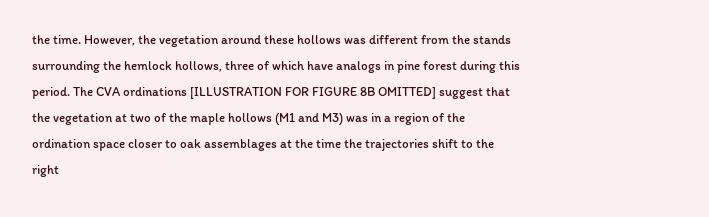the time. However, the vegetation around these hollows was different from the stands surrounding the hemlock hollows, three of which have analogs in pine forest during this period. The CVA ordinations [ILLUSTRATION FOR FIGURE 8B OMITTED] suggest that the vegetation at two of the maple hollows (M1 and M3) was in a region of the ordination space closer to oak assemblages at the time the trajectories shift to the right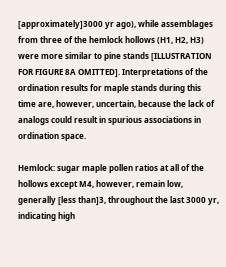[approximately]3000 yr ago), while assemblages from three of the hemlock hollows (H1, H2, H3) were more similar to pine stands [ILLUSTRATION FOR FIGURE 8A OMITTED]. Interpretations of the ordination results for maple stands during this time are, however, uncertain, because the lack of analogs could result in spurious associations in ordination space.

Hemlock: sugar maple pollen ratios at all of the hollows except M4, however, remain low, generally [less than]3, throughout the last 3000 yr, indicating high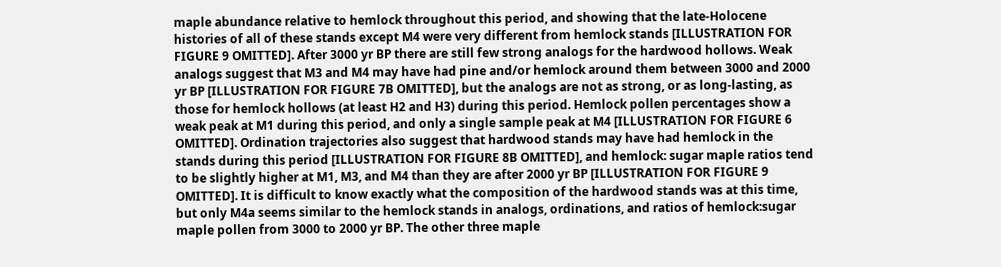maple abundance relative to hemlock throughout this period, and showing that the late-Holocene histories of all of these stands except M4 were very different from hemlock stands [ILLUSTRATION FOR FIGURE 9 OMITTED]. After 3000 yr BP there are still few strong analogs for the hardwood hollows. Weak analogs suggest that M3 and M4 may have had pine and/or hemlock around them between 3000 and 2000 yr BP [ILLUSTRATION FOR FIGURE 7B OMITTED], but the analogs are not as strong, or as long-lasting, as those for hemlock hollows (at least H2 and H3) during this period. Hemlock pollen percentages show a weak peak at M1 during this period, and only a single sample peak at M4 [ILLUSTRATION FOR FIGURE 6 OMITTED]. Ordination trajectories also suggest that hardwood stands may have had hemlock in the stands during this period [ILLUSTRATION FOR FIGURE 8B OMITTED], and hemlock: sugar maple ratios tend to be slightly higher at M1, M3, and M4 than they are after 2000 yr BP [ILLUSTRATION FOR FIGURE 9 OMITTED]. It is difficult to know exactly what the composition of the hardwood stands was at this time, but only M4a seems similar to the hemlock stands in analogs, ordinations, and ratios of hemlock:sugar maple pollen from 3000 to 2000 yr BP. The other three maple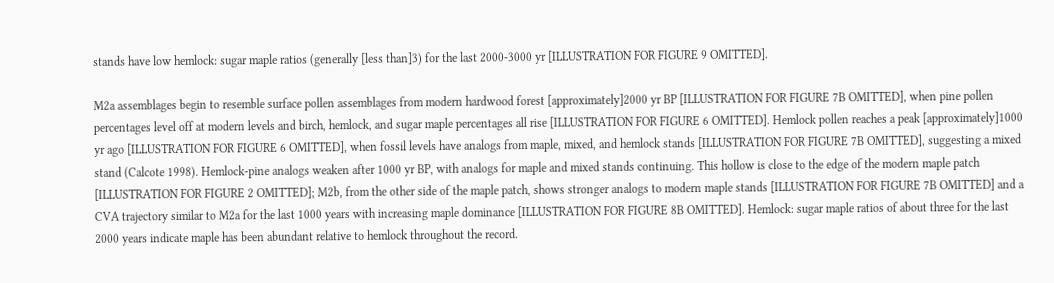stands have low hemlock: sugar maple ratios (generally [less than]3) for the last 2000-3000 yr [ILLUSTRATION FOR FIGURE 9 OMITTED].

M2a assemblages begin to resemble surface pollen assemblages from modern hardwood forest [approximately]2000 yr BP [ILLUSTRATION FOR FIGURE 7B OMITTED], when pine pollen percentages level off at modern levels and birch, hemlock, and sugar maple percentages all rise [ILLUSTRATION FOR FIGURE 6 OMITTED]. Hemlock pollen reaches a peak [approximately]1000 yr ago [ILLUSTRATION FOR FIGURE 6 OMITTED], when fossil levels have analogs from maple, mixed, and hemlock stands [ILLUSTRATION FOR FIGURE 7B OMITTED], suggesting a mixed stand (Calcote 1998). Hemlock-pine analogs weaken after 1000 yr BP, with analogs for maple and mixed stands continuing. This hollow is close to the edge of the modern maple patch [ILLUSTRATION FOR FIGURE 2 OMITTED]; M2b, from the other side of the maple patch, shows stronger analogs to modern maple stands [ILLUSTRATION FOR FIGURE 7B OMITTED] and a CVA trajectory similar to M2a for the last 1000 years with increasing maple dominance [ILLUSTRATION FOR FIGURE 8B OMITTED]. Hemlock: sugar maple ratios of about three for the last 2000 years indicate maple has been abundant relative to hemlock throughout the record.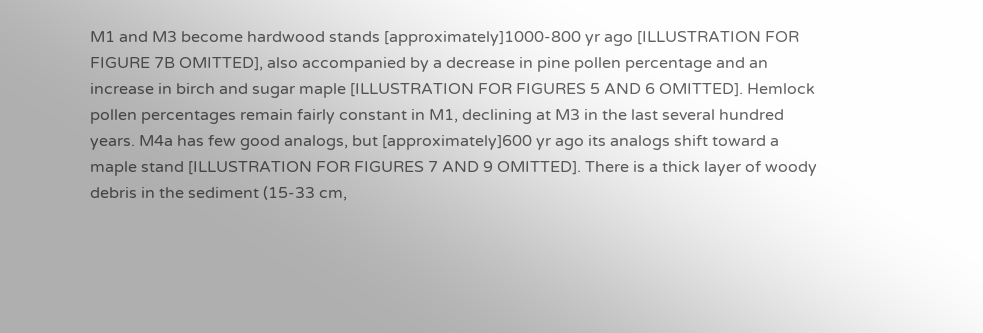M1 and M3 become hardwood stands [approximately]1000-800 yr ago [ILLUSTRATION FOR FIGURE 7B OMITTED], also accompanied by a decrease in pine pollen percentage and an increase in birch and sugar maple [ILLUSTRATION FOR FIGURES 5 AND 6 OMITTED]. Hemlock pollen percentages remain fairly constant in M1, declining at M3 in the last several hundred years. M4a has few good analogs, but [approximately]600 yr ago its analogs shift toward a maple stand [ILLUSTRATION FOR FIGURES 7 AND 9 OMITTED]. There is a thick layer of woody debris in the sediment (15-33 cm,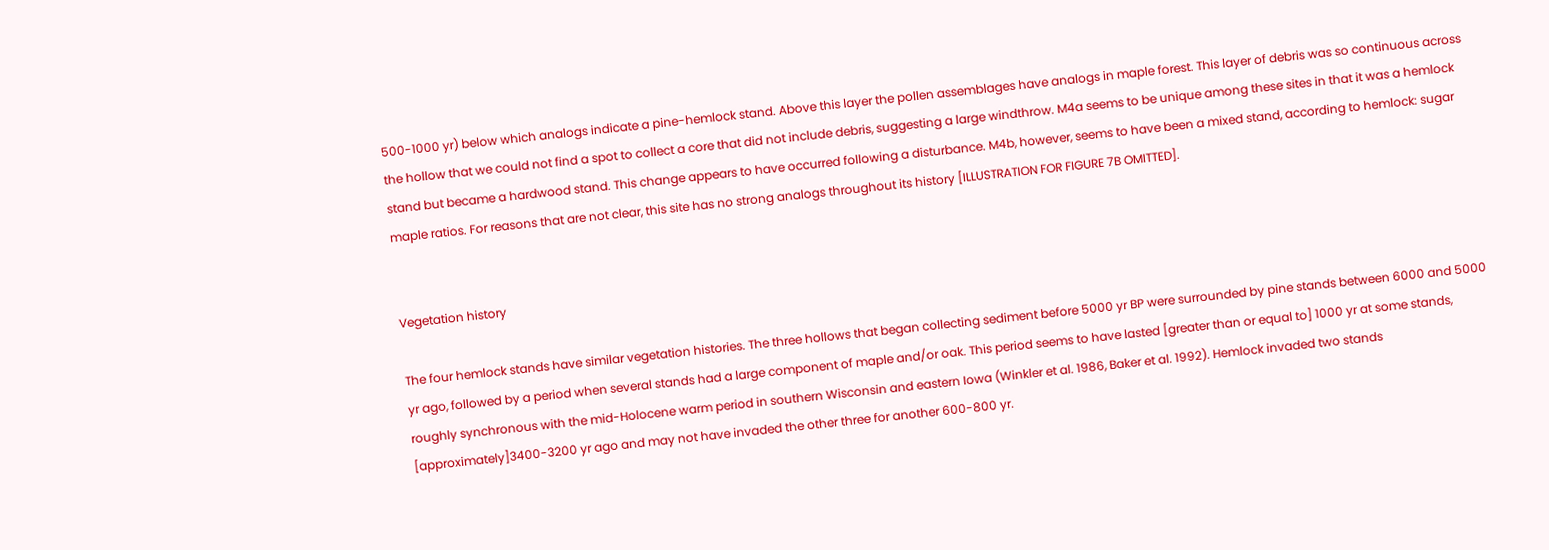500-1000 yr) below which analogs indicate a pine-hemlock stand. Above this layer the pollen assemblages have analogs in maple forest. This layer of debris was so continuous across the hollow that we could not find a spot to collect a core that did not include debris, suggesting a large windthrow. M4a seems to be unique among these sites in that it was a hemlock stand but became a hardwood stand. This change appears to have occurred following a disturbance. M4b, however, seems to have been a mixed stand, according to hemlock: sugar maple ratios. For reasons that are not clear, this site has no strong analogs throughout its history [ILLUSTRATION FOR FIGURE 7B OMITTED].


Vegetation history

The four hemlock stands have similar vegetation histories. The three hollows that began collecting sediment before 5000 yr BP were surrounded by pine stands between 6000 and 5000 yr ago, followed by a period when several stands had a large component of maple and/or oak. This period seems to have lasted [greater than or equal to] 1000 yr at some stands, roughly synchronous with the mid-Holocene warm period in southern Wisconsin and eastern Iowa (Winkler et al. 1986, Baker et al. 1992). Hemlock invaded two stands [approximately]3400-3200 yr ago and may not have invaded the other three for another 600-800 yr.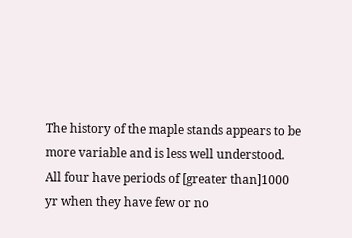The history of the maple stands appears to be more variable and is less well understood. All four have periods of [greater than]1000 yr when they have few or no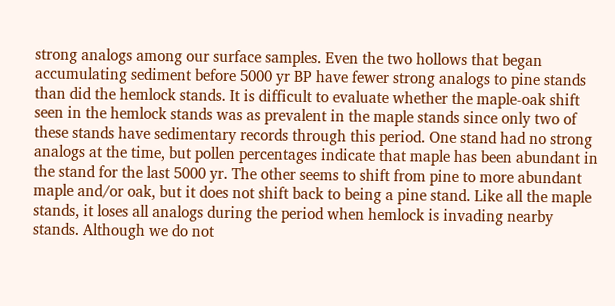strong analogs among our surface samples. Even the two hollows that began accumulating sediment before 5000 yr BP have fewer strong analogs to pine stands than did the hemlock stands. It is difficult to evaluate whether the maple-oak shift seen in the hemlock stands was as prevalent in the maple stands since only two of these stands have sedimentary records through this period. One stand had no strong analogs at the time, but pollen percentages indicate that maple has been abundant in the stand for the last 5000 yr. The other seems to shift from pine to more abundant maple and/or oak, but it does not shift back to being a pine stand. Like all the maple stands, it loses all analogs during the period when hemlock is invading nearby stands. Although we do not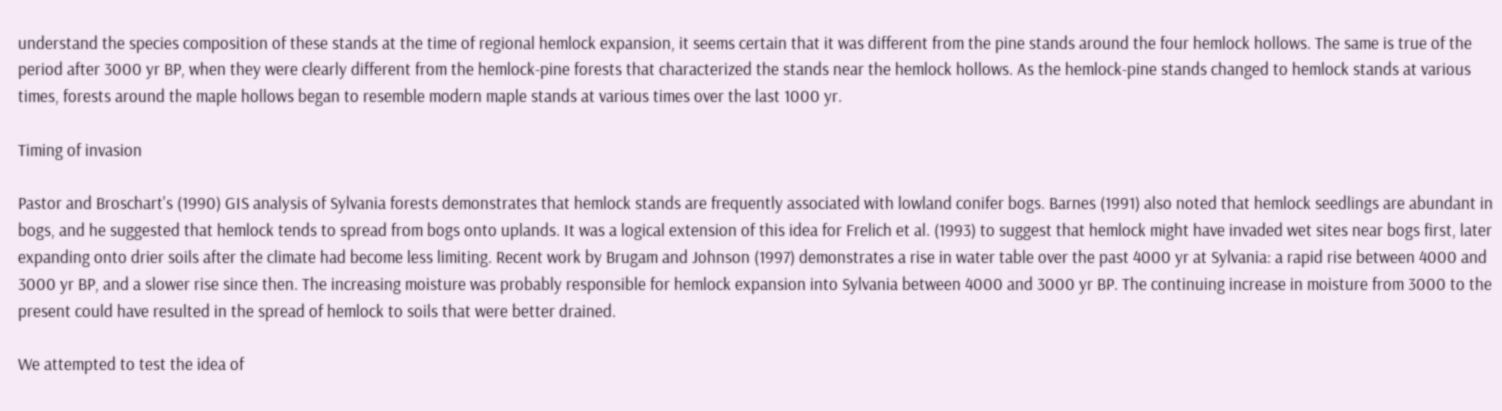understand the species composition of these stands at the time of regional hemlock expansion, it seems certain that it was different from the pine stands around the four hemlock hollows. The same is true of the period after 3000 yr BP, when they were clearly different from the hemlock-pine forests that characterized the stands near the hemlock hollows. As the hemlock-pine stands changed to hemlock stands at various times, forests around the maple hollows began to resemble modern maple stands at various times over the last 1000 yr.

Timing of invasion

Pastor and Broschart's (1990) GIS analysis of Sylvania forests demonstrates that hemlock stands are frequently associated with lowland conifer bogs. Barnes (1991) also noted that hemlock seedlings are abundant in bogs, and he suggested that hemlock tends to spread from bogs onto uplands. It was a logical extension of this idea for Frelich et al. (1993) to suggest that hemlock might have invaded wet sites near bogs first, later expanding onto drier soils after the climate had become less limiting. Recent work by Brugam and Johnson (1997) demonstrates a rise in water table over the past 4000 yr at Sylvania: a rapid rise between 4000 and 3000 yr BP, and a slower rise since then. The increasing moisture was probably responsible for hemlock expansion into Sylvania between 4000 and 3000 yr BP. The continuing increase in moisture from 3000 to the present could have resulted in the spread of hemlock to soils that were better drained.

We attempted to test the idea of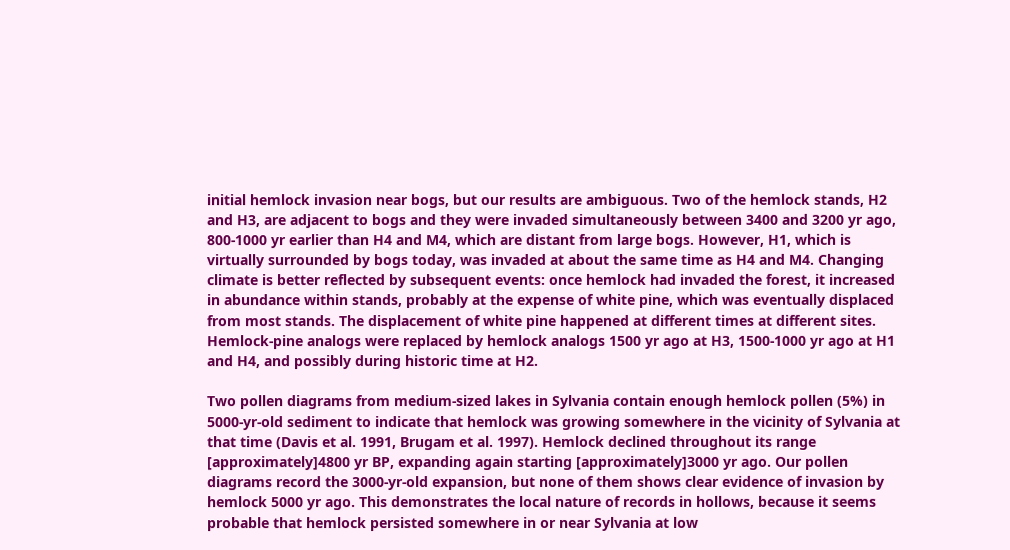initial hemlock invasion near bogs, but our results are ambiguous. Two of the hemlock stands, H2 and H3, are adjacent to bogs and they were invaded simultaneously between 3400 and 3200 yr ago, 800-1000 yr earlier than H4 and M4, which are distant from large bogs. However, H1, which is virtually surrounded by bogs today, was invaded at about the same time as H4 and M4. Changing climate is better reflected by subsequent events: once hemlock had invaded the forest, it increased in abundance within stands, probably at the expense of white pine, which was eventually displaced from most stands. The displacement of white pine happened at different times at different sites. Hemlock-pine analogs were replaced by hemlock analogs 1500 yr ago at H3, 1500-1000 yr ago at H1 and H4, and possibly during historic time at H2.

Two pollen diagrams from medium-sized lakes in Sylvania contain enough hemlock pollen (5%) in 5000-yr-old sediment to indicate that hemlock was growing somewhere in the vicinity of Sylvania at that time (Davis et al. 1991, Brugam et al. 1997). Hemlock declined throughout its range [approximately]4800 yr BP, expanding again starting [approximately]3000 yr ago. Our pollen diagrams record the 3000-yr-old expansion, but none of them shows clear evidence of invasion by hemlock 5000 yr ago. This demonstrates the local nature of records in hollows, because it seems probable that hemlock persisted somewhere in or near Sylvania at low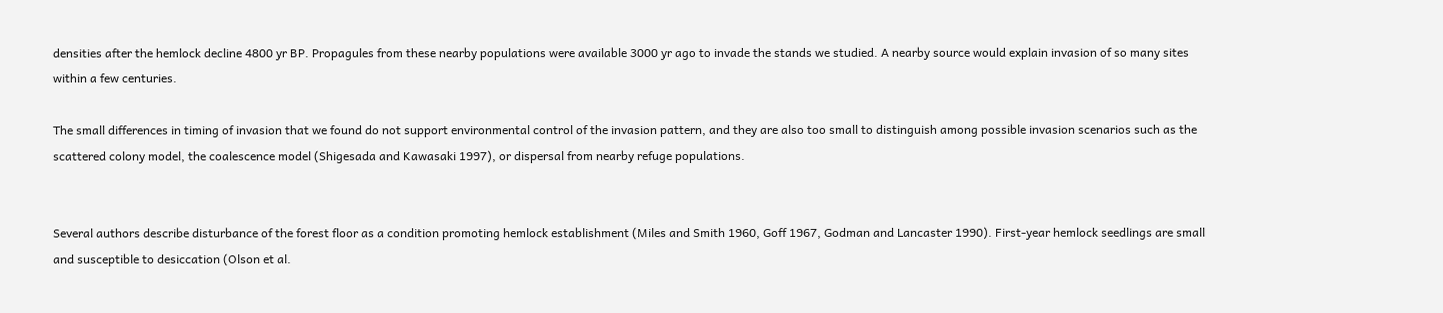densities after the hemlock decline 4800 yr BP. Propagules from these nearby populations were available 3000 yr ago to invade the stands we studied. A nearby source would explain invasion of so many sites within a few centuries.

The small differences in timing of invasion that we found do not support environmental control of the invasion pattern, and they are also too small to distinguish among possible invasion scenarios such as the scattered colony model, the coalescence model (Shigesada and Kawasaki 1997), or dispersal from nearby refuge populations.


Several authors describe disturbance of the forest floor as a condition promoting hemlock establishment (Miles and Smith 1960, Goff 1967, Godman and Lancaster 1990). First-year hemlock seedlings are small and susceptible to desiccation (Olson et al.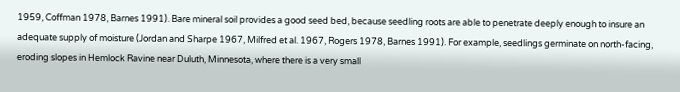1959, Coffman 1978, Barnes 1991). Bare mineral soil provides a good seed bed, because seedling roots are able to penetrate deeply enough to insure an adequate supply of moisture (Jordan and Sharpe 1967, Milfred et al. 1967, Rogers 1978, Barnes 1991). For example, seedlings germinate on north-facing, eroding slopes in Hemlock Ravine near Duluth, Minnesota, where there is a very small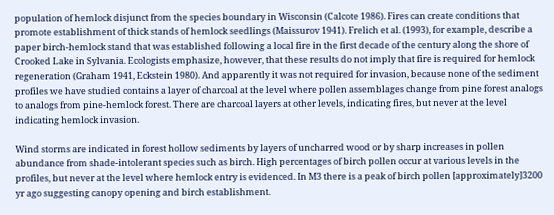population of hemlock disjunct from the species boundary in Wisconsin (Calcote 1986). Fires can create conditions that promote establishment of thick stands of hemlock seedlings (Maissurov 1941). Frelich et al. (1993), for example, describe a paper birch-hemlock stand that was established following a local fire in the first decade of the century along the shore of Crooked Lake in Sylvania. Ecologists emphasize, however, that these results do not imply that fire is required for hemlock regeneration (Graham 1941, Eckstein 1980). And apparently it was not required for invasion, because none of the sediment profiles we have studied contains a layer of charcoal at the level where pollen assemblages change from pine forest analogs to analogs from pine-hemlock forest. There are charcoal layers at other levels, indicating fires, but never at the level indicating hemlock invasion.

Wind storms are indicated in forest hollow sediments by layers of uncharred wood or by sharp increases in pollen abundance from shade-intolerant species such as birch. High percentages of birch pollen occur at various levels in the profiles, but never at the level where hemlock entry is evidenced. In M3 there is a peak of birch pollen [approximately]3200 yr ago suggesting canopy opening and birch establishment.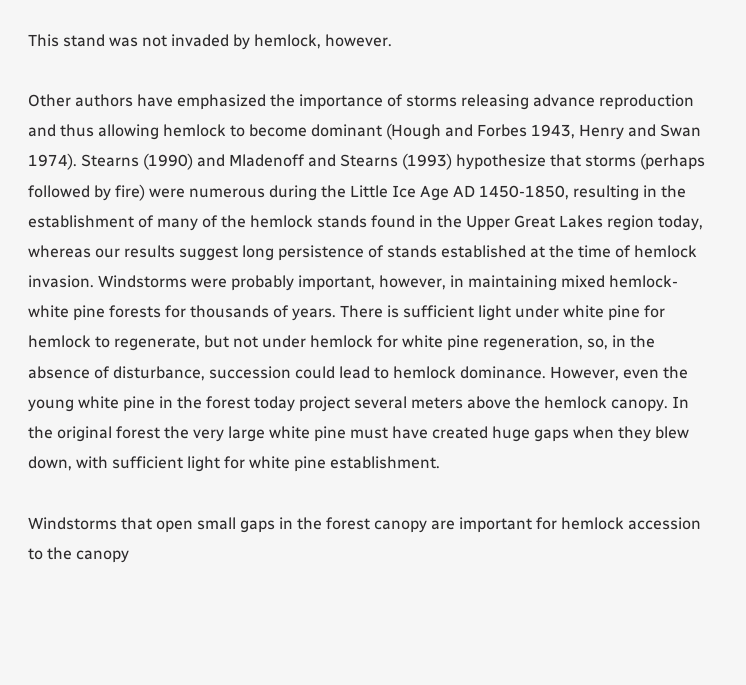This stand was not invaded by hemlock, however.

Other authors have emphasized the importance of storms releasing advance reproduction and thus allowing hemlock to become dominant (Hough and Forbes 1943, Henry and Swan 1974). Stearns (1990) and Mladenoff and Stearns (1993) hypothesize that storms (perhaps followed by fire) were numerous during the Little Ice Age AD 1450-1850, resulting in the establishment of many of the hemlock stands found in the Upper Great Lakes region today, whereas our results suggest long persistence of stands established at the time of hemlock invasion. Windstorms were probably important, however, in maintaining mixed hemlock-white pine forests for thousands of years. There is sufficient light under white pine for hemlock to regenerate, but not under hemlock for white pine regeneration, so, in the absence of disturbance, succession could lead to hemlock dominance. However, even the young white pine in the forest today project several meters above the hemlock canopy. In the original forest the very large white pine must have created huge gaps when they blew down, with sufficient light for white pine establishment.

Windstorms that open small gaps in the forest canopy are important for hemlock accession to the canopy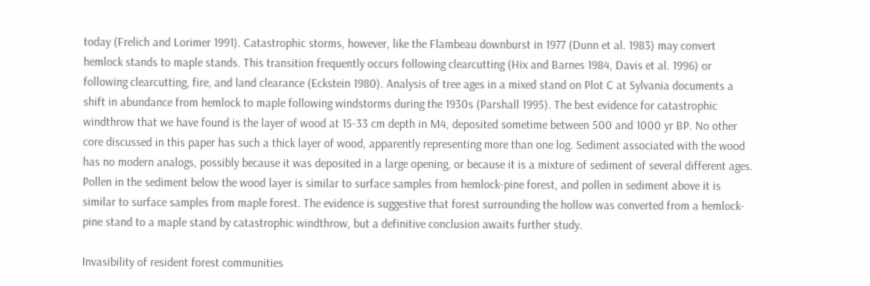today (Frelich and Lorimer 1991). Catastrophic storms, however, like the Flambeau downburst in 1977 (Dunn et al. 1983) may convert hemlock stands to maple stands. This transition frequently occurs following clearcutting (Hix and Barnes 1984, Davis et al. 1996) or following clearcutting, fire, and land clearance (Eckstein 1980). Analysis of tree ages in a mixed stand on Plot C at Sylvania documents a shift in abundance from hemlock to maple following windstorms during the 1930s (Parshall 1995). The best evidence for catastrophic windthrow that we have found is the layer of wood at 15-33 cm depth in M4, deposited sometime between 500 and 1000 yr BP. No other core discussed in this paper has such a thick layer of wood, apparently representing more than one log. Sediment associated with the wood has no modern analogs, possibly because it was deposited in a large opening, or because it is a mixture of sediment of several different ages. Pollen in the sediment below the wood layer is similar to surface samples from hemlock-pine forest, and pollen in sediment above it is similar to surface samples from maple forest. The evidence is suggestive that forest surrounding the hollow was converted from a hemlock- pine stand to a maple stand by catastrophic windthrow, but a definitive conclusion awaits further study.

Invasibility of resident forest communities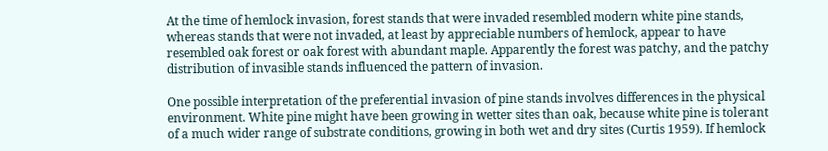At the time of hemlock invasion, forest stands that were invaded resembled modern white pine stands, whereas stands that were not invaded, at least by appreciable numbers of hemlock, appear to have resembled oak forest or oak forest with abundant maple. Apparently the forest was patchy, and the patchy distribution of invasible stands influenced the pattern of invasion.

One possible interpretation of the preferential invasion of pine stands involves differences in the physical environment. White pine might have been growing in wetter sites than oak, because white pine is tolerant of a much wider range of substrate conditions, growing in both wet and dry sites (Curtis 1959). If hemlock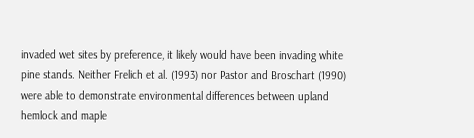invaded wet sites by preference, it likely would have been invading white pine stands. Neither Frelich et al. (1993) nor Pastor and Broschart (1990) were able to demonstrate environmental differences between upland hemlock and maple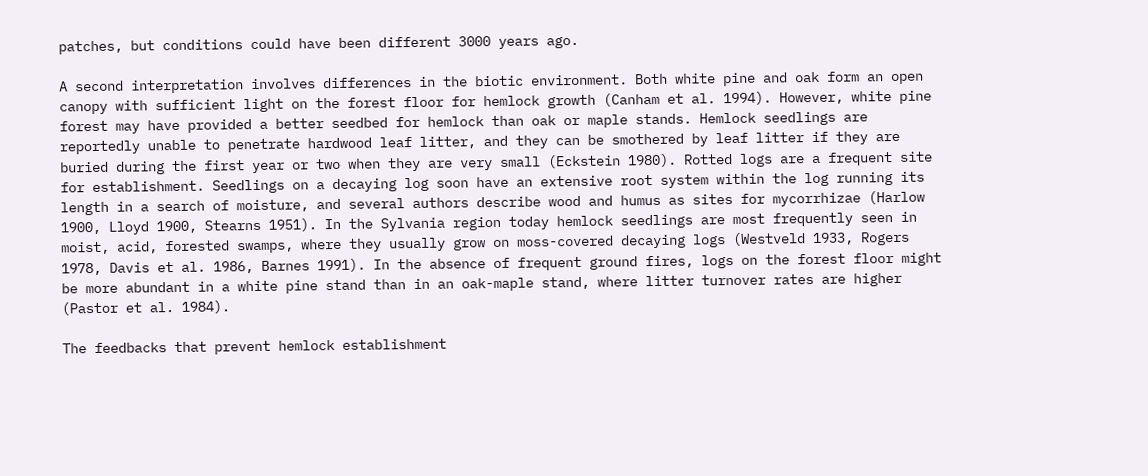patches, but conditions could have been different 3000 years ago.

A second interpretation involves differences in the biotic environment. Both white pine and oak form an open canopy with sufficient light on the forest floor for hemlock growth (Canham et al. 1994). However, white pine forest may have provided a better seedbed for hemlock than oak or maple stands. Hemlock seedlings are reportedly unable to penetrate hardwood leaf litter, and they can be smothered by leaf litter if they are buried during the first year or two when they are very small (Eckstein 1980). Rotted logs are a frequent site for establishment. Seedlings on a decaying log soon have an extensive root system within the log running its length in a search of moisture, and several authors describe wood and humus as sites for mycorrhizae (Harlow 1900, Lloyd 1900, Stearns 1951). In the Sylvania region today hemlock seedlings are most frequently seen in moist, acid, forested swamps, where they usually grow on moss-covered decaying logs (Westveld 1933, Rogers 1978, Davis et al. 1986, Barnes 1991). In the absence of frequent ground fires, logs on the forest floor might be more abundant in a white pine stand than in an oak-maple stand, where litter turnover rates are higher (Pastor et al. 1984).

The feedbacks that prevent hemlock establishment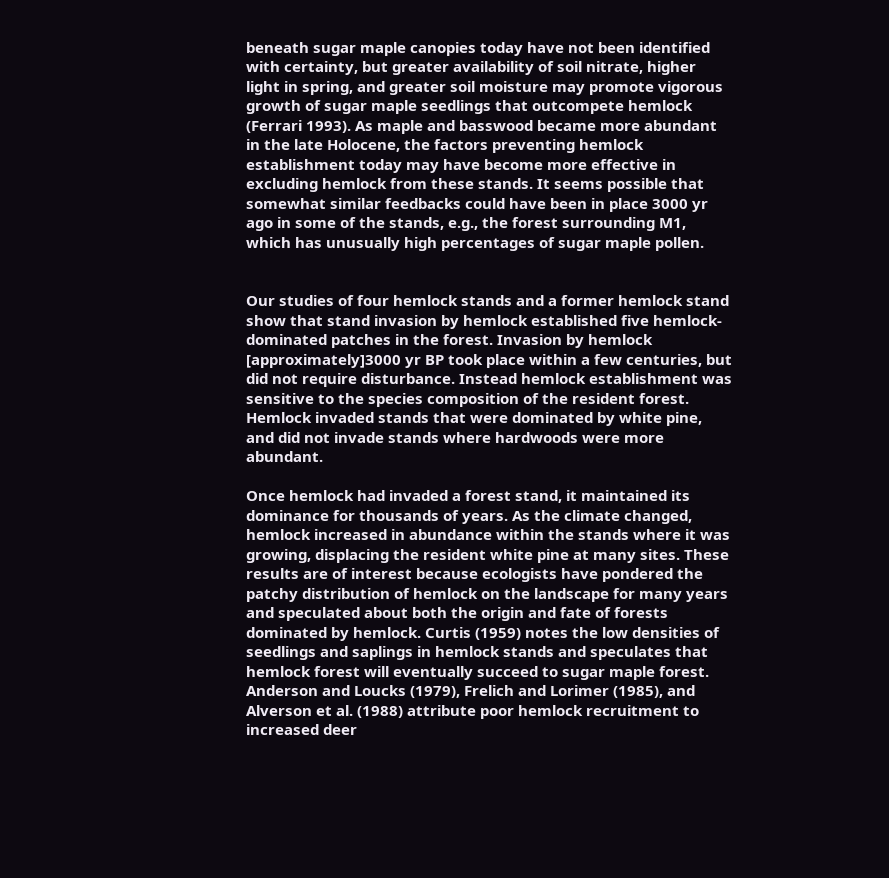beneath sugar maple canopies today have not been identified with certainty, but greater availability of soil nitrate, higher light in spring, and greater soil moisture may promote vigorous growth of sugar maple seedlings that outcompete hemlock (Ferrari 1993). As maple and basswood became more abundant in the late Holocene, the factors preventing hemlock establishment today may have become more effective in excluding hemlock from these stands. It seems possible that somewhat similar feedbacks could have been in place 3000 yr ago in some of the stands, e.g., the forest surrounding M1, which has unusually high percentages of sugar maple pollen.


Our studies of four hemlock stands and a former hemlock stand show that stand invasion by hemlock established five hemlock-dominated patches in the forest. Invasion by hemlock [approximately]3000 yr BP took place within a few centuries, but did not require disturbance. Instead hemlock establishment was sensitive to the species composition of the resident forest. Hemlock invaded stands that were dominated by white pine, and did not invade stands where hardwoods were more abundant.

Once hemlock had invaded a forest stand, it maintained its dominance for thousands of years. As the climate changed, hemlock increased in abundance within the stands where it was growing, displacing the resident white pine at many sites. These results are of interest because ecologists have pondered the patchy distribution of hemlock on the landscape for many years and speculated about both the origin and fate of forests dominated by hemlock. Curtis (1959) notes the low densities of seedlings and saplings in hemlock stands and speculates that hemlock forest will eventually succeed to sugar maple forest. Anderson and Loucks (1979), Frelich and Lorimer (1985), and Alverson et al. (1988) attribute poor hemlock recruitment to increased deer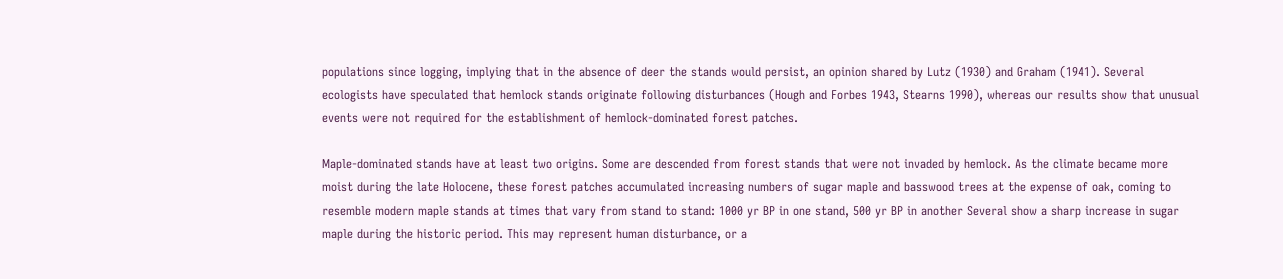populations since logging, implying that in the absence of deer the stands would persist, an opinion shared by Lutz (1930) and Graham (1941). Several ecologists have speculated that hemlock stands originate following disturbances (Hough and Forbes 1943, Stearns 1990), whereas our results show that unusual events were not required for the establishment of hemlock-dominated forest patches.

Maple-dominated stands have at least two origins. Some are descended from forest stands that were not invaded by hemlock. As the climate became more moist during the late Holocene, these forest patches accumulated increasing numbers of sugar maple and basswood trees at the expense of oak, coming to resemble modern maple stands at times that vary from stand to stand: 1000 yr BP in one stand, 500 yr BP in another Several show a sharp increase in sugar maple during the historic period. This may represent human disturbance, or a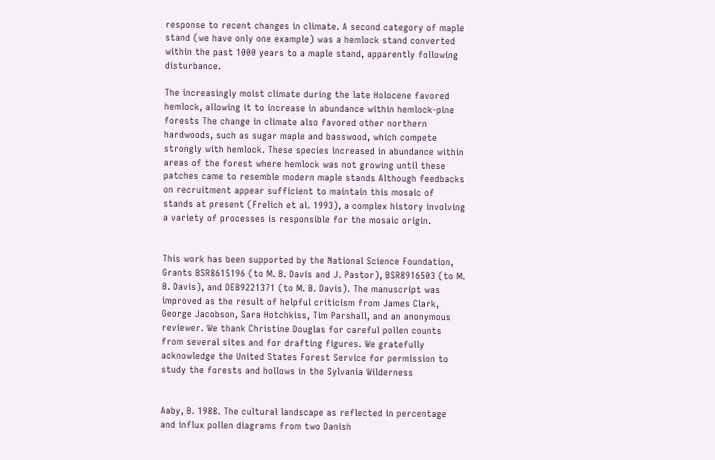response to recent changes in climate. A second category of maple stand (we have only one example) was a hemlock stand converted within the past 1000 years to a maple stand, apparently following disturbance.

The increasingly moist climate during the late Holocene favored hemlock, allowing it to increase in abundance within hemlock-pine forests The change in climate also favored other northern hardwoods, such as sugar maple and basswood, which compete strongly with hemlock. These species increased in abundance within areas of the forest where hemlock was not growing until these patches came to resemble modern maple stands Although feedbacks on recruitment appear sufficient to maintain this mosaic of stands at present (Frelich et al. 1993), a complex history involving a variety of processes is responsible for the mosaic origin.


This work has been supported by the National Science Foundation, Grants BSR8615196 (to M. B. Davis and J. Pastor), BSR8916503 (to M. B. Davis), and DEB9221371 (to M. B. Davis). The manuscript was improved as the result of helpful criticism from James Clark, George Jacobson, Sara Hotchkiss, Tim Parshall, and an anonymous reviewer. We thank Christine Douglas for careful pollen counts from several sites and for drafting figures. We gratefully acknowledge the United States Forest Service for permission to study the forests and hollows in the Sylvania Wilderness


Aaby, B. 1988. The cultural landscape as reflected in percentage and influx pollen diagrams from two Danish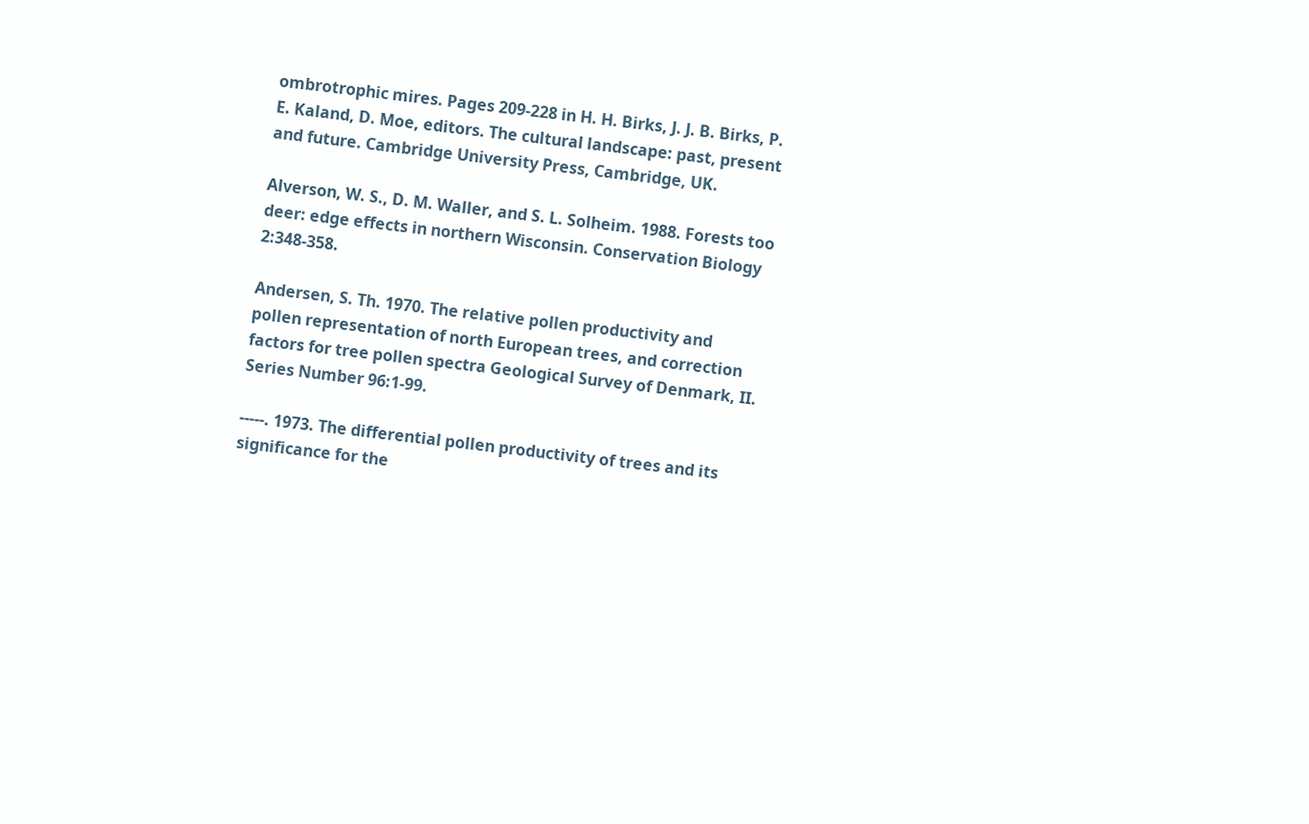ombrotrophic mires. Pages 209-228 in H. H. Birks, J. J. B. Birks, P. E. Kaland, D. Moe, editors. The cultural landscape: past, present and future. Cambridge University Press, Cambridge, UK.

Alverson, W. S., D. M. Waller, and S. L. Solheim. 1988. Forests too deer: edge effects in northern Wisconsin. Conservation Biology 2:348-358.

Andersen, S. Th. 1970. The relative pollen productivity and pollen representation of north European trees, and correction factors for tree pollen spectra Geological Survey of Denmark, II. Series Number 96:1-99.

-----. 1973. The differential pollen productivity of trees and its significance for the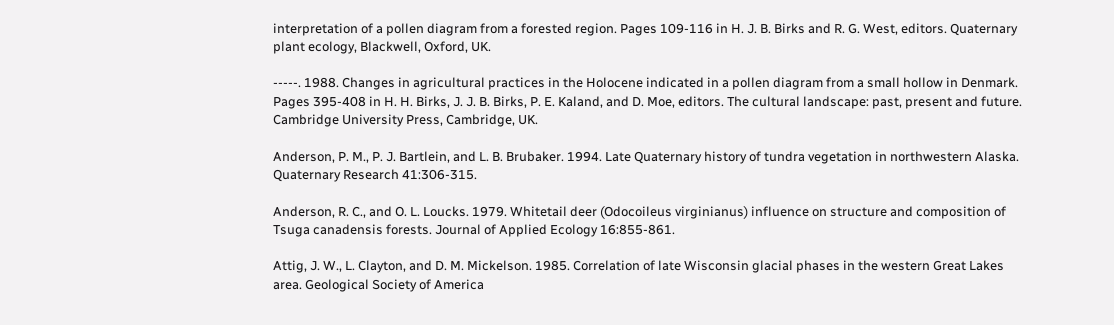interpretation of a pollen diagram from a forested region. Pages 109-116 in H. J. B. Birks and R. G. West, editors. Quaternary plant ecology, Blackwell, Oxford, UK.

-----. 1988. Changes in agricultural practices in the Holocene indicated in a pollen diagram from a small hollow in Denmark. Pages 395-408 in H. H. Birks, J. J. B. Birks, P. E. Kaland, and D. Moe, editors. The cultural landscape: past, present and future. Cambridge University Press, Cambridge, UK.

Anderson, P. M., P. J. Bartlein, and L. B. Brubaker. 1994. Late Quaternary history of tundra vegetation in northwestern Alaska. Quaternary Research 41:306-315.

Anderson, R. C., and O. L. Loucks. 1979. Whitetail deer (Odocoileus virginianus) influence on structure and composition of Tsuga canadensis forests. Journal of Applied Ecology 16:855-861.

Attig, J. W., L. Clayton, and D. M. Mickelson. 1985. Correlation of late Wisconsin glacial phases in the western Great Lakes area. Geological Society of America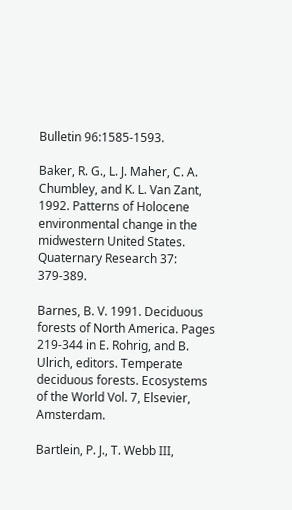Bulletin 96:1585-1593.

Baker, R. G., L. J. Maher, C. A. Chumbley, and K. L. Van Zant, 1992. Patterns of Holocene environmental change in the midwestern United States. Quaternary Research 37: 379-389.

Barnes, B. V. 1991. Deciduous forests of North America. Pages 219-344 in E. Rohrig, and B. Ulrich, editors. Temperate deciduous forests. Ecosystems of the World Vol. 7, Elsevier, Amsterdam.

Bartlein, P. J., T. Webb III,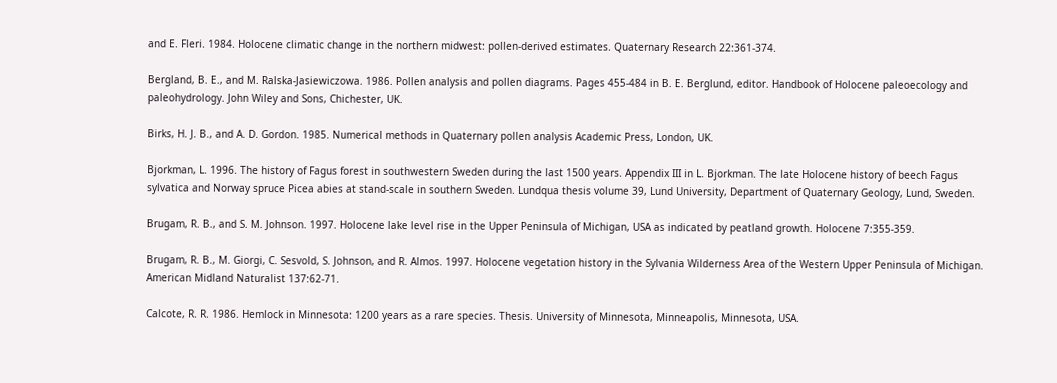and E. Fleri. 1984. Holocene climatic change in the northern midwest: pollen-derived estimates. Quaternary Research 22:361-374.

Bergland, B. E., and M. Ralska-Jasiewiczowa. 1986. Pollen analysis and pollen diagrams. Pages 455-484 in B. E. Berglund, editor. Handbook of Holocene paleoecology and paleohydrology. John Wiley and Sons, Chichester, UK.

Birks, H. J. B., and A. D. Gordon. 1985. Numerical methods in Quaternary pollen analysis Academic Press, London, UK.

Bjorkman, L. 1996. The history of Fagus forest in southwestern Sweden during the last 1500 years. Appendix III in L. Bjorkman. The late Holocene history of beech Fagus sylvatica and Norway spruce Picea abies at stand-scale in southern Sweden. Lundqua thesis volume 39, Lund University, Department of Quaternary Geology, Lund, Sweden.

Brugam, R. B., and S. M. Johnson. 1997. Holocene lake level rise in the Upper Peninsula of Michigan, USA as indicated by peatland growth. Holocene 7:355-359.

Brugam, R. B., M. Giorgi, C. Sesvold, S. Johnson, and R. Almos. 1997. Holocene vegetation history in the Sylvania Wilderness Area of the Western Upper Peninsula of Michigan. American Midland Naturalist 137:62-71.

Calcote, R. R. 1986. Hemlock in Minnesota: 1200 years as a rare species. Thesis. University of Minnesota, Minneapolis, Minnesota, USA.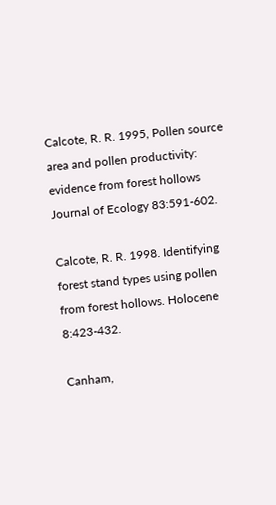Calcote, R. R. 1995, Pollen source area and pollen productivity: evidence from forest hollows Journal of Ecology 83:591-602.

Calcote, R. R. 1998. Identifying forest stand types using pollen from forest hollows. Holocene 8:423-432.

Canham,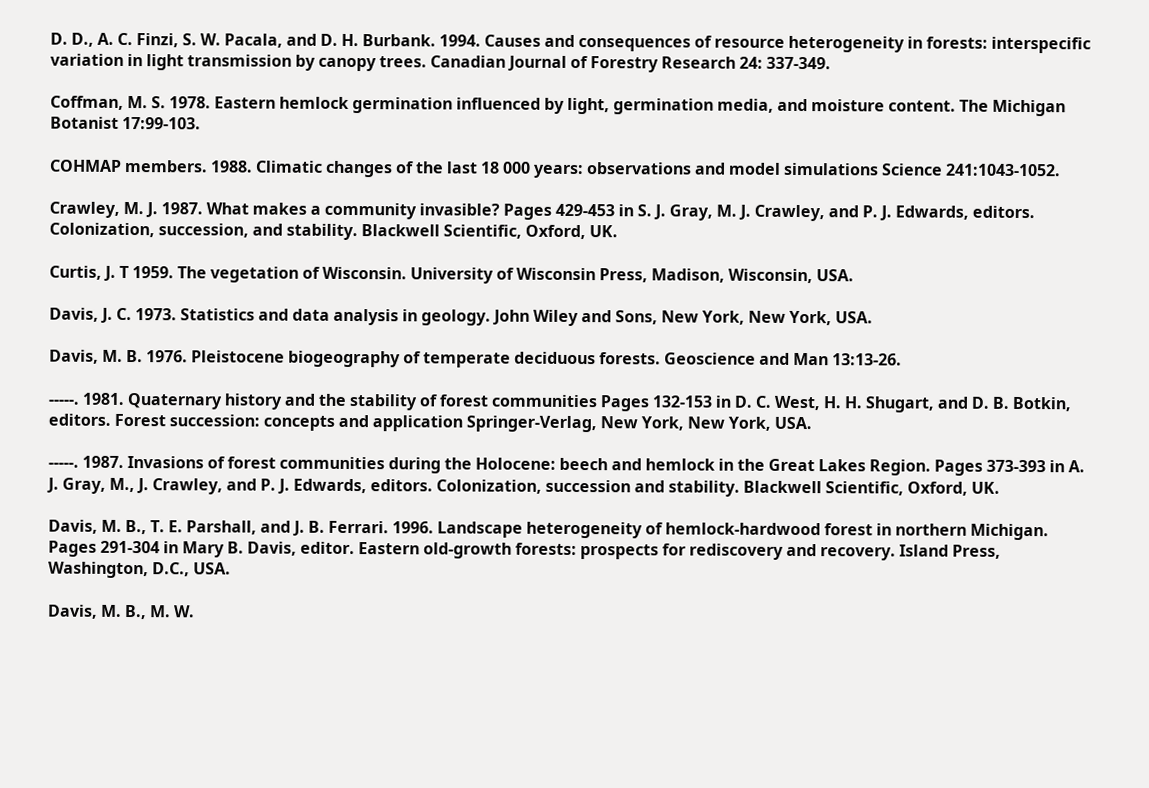D. D., A. C. Finzi, S. W. Pacala, and D. H. Burbank. 1994. Causes and consequences of resource heterogeneity in forests: interspecific variation in light transmission by canopy trees. Canadian Journal of Forestry Research 24: 337-349.

Coffman, M. S. 1978. Eastern hemlock germination influenced by light, germination media, and moisture content. The Michigan Botanist 17:99-103.

COHMAP members. 1988. Climatic changes of the last 18 000 years: observations and model simulations Science 241:1043-1052.

Crawley, M. J. 1987. What makes a community invasible? Pages 429-453 in S. J. Gray, M. J. Crawley, and P. J. Edwards, editors. Colonization, succession, and stability. Blackwell Scientific, Oxford, UK.

Curtis, J. T 1959. The vegetation of Wisconsin. University of Wisconsin Press, Madison, Wisconsin, USA.

Davis, J. C. 1973. Statistics and data analysis in geology. John Wiley and Sons, New York, New York, USA.

Davis, M. B. 1976. Pleistocene biogeography of temperate deciduous forests. Geoscience and Man 13:13-26.

-----. 1981. Quaternary history and the stability of forest communities Pages 132-153 in D. C. West, H. H. Shugart, and D. B. Botkin, editors. Forest succession: concepts and application Springer-Verlag, New York, New York, USA.

-----. 1987. Invasions of forest communities during the Holocene: beech and hemlock in the Great Lakes Region. Pages 373-393 in A. J. Gray, M., J. Crawley, and P. J. Edwards, editors. Colonization, succession and stability. Blackwell Scientific, Oxford, UK.

Davis, M. B., T. E. Parshall, and J. B. Ferrari. 1996. Landscape heterogeneity of hemlock-hardwood forest in northern Michigan. Pages 291-304 in Mary B. Davis, editor. Eastern old-growth forests: prospects for rediscovery and recovery. Island Press, Washington, D.C., USA.

Davis, M. B., M. W.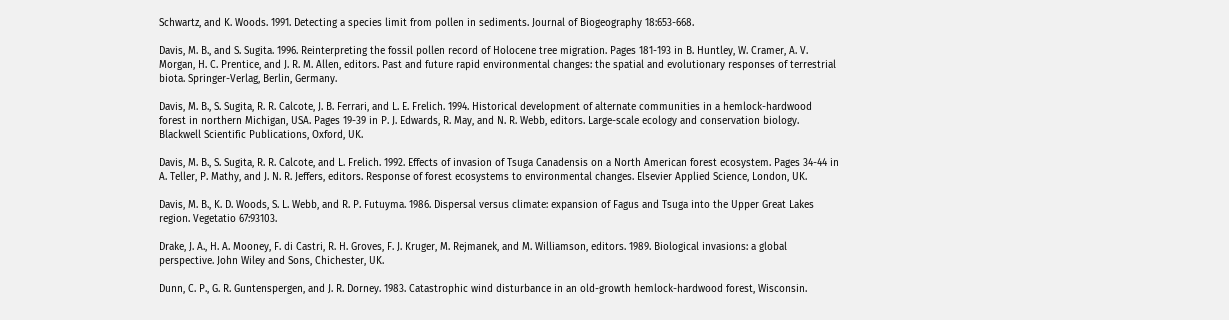Schwartz, and K. Woods. 1991. Detecting a species limit from pollen in sediments. Journal of Biogeography 18:653-668.

Davis, M. B., and S. Sugita. 1996. Reinterpreting the fossil pollen record of Holocene tree migration. Pages 181-193 in B. Huntley, W. Cramer, A. V. Morgan, H. C. Prentice, and J. R. M. Allen, editors. Past and future rapid environmental changes: the spatial and evolutionary responses of terrestrial biota. Springer-Verlag, Berlin, Germany.

Davis, M. B., S. Sugita, R. R. Calcote, J. B. Ferrari, and L. E. Frelich. 1994. Historical development of alternate communities in a hemlock-hardwood forest in northern Michigan, USA. Pages 19-39 in P. J. Edwards, R. May, and N. R. Webb, editors. Large-scale ecology and conservation biology. Blackwell Scientific Publications, Oxford, UK.

Davis, M. B., S. Sugita, R. R. Calcote, and L. Frelich. 1992. Effects of invasion of Tsuga Canadensis on a North American forest ecosystem. Pages 34-44 in A. Teller, P. Mathy, and J. N. R. Jeffers, editors. Response of forest ecosystems to environmental changes. Elsevier Applied Science, London, UK.

Davis, M. B., K. D. Woods, S. L. Webb, and R. P. Futuyma. 1986. Dispersal versus climate: expansion of Fagus and Tsuga into the Upper Great Lakes region. Vegetatio 67:93103.

Drake, J. A., H. A. Mooney, F. di Castri, R. H. Groves, F. J. Kruger, M. Rejmanek, and M. Williamson, editors. 1989. Biological invasions: a global perspective. John Wiley and Sons, Chichester, UK.

Dunn, C. P., G. R. Guntenspergen, and J. R. Dorney. 1983. Catastrophic wind disturbance in an old-growth hemlock-hardwood forest, Wisconsin.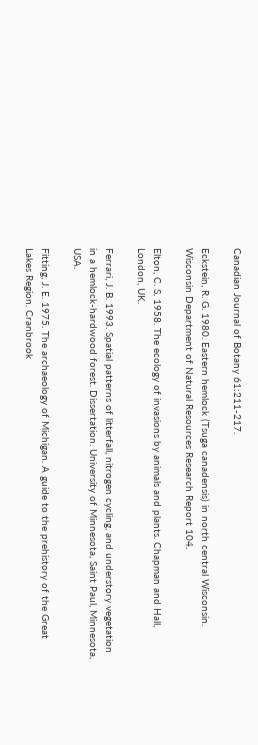Canadian Journal of Botany 61:211-217.

Eckstein, R. G. 1980. Eastern hemlock (Tsuga canadensis) in north central Wisconsin. Wisconsin Department of Natural Resources Research Report 104.

Elton, C. S. 1958. The ecology of invasions by animals and plants. Chapman and Hall, London, UK.

Ferrari, J. B. 1993. Spatial patterns of litterfall, nitrogen cycling, and understory vegetation in a hemlock-hardwood forest. Dissertation. University of Minnesota, Saint Paul, Minnesota, USA.

Fitting, J. E. 1975. The archaeology of Michigan. A guide to the prehistory of the Great Lakes Region. Cranbrook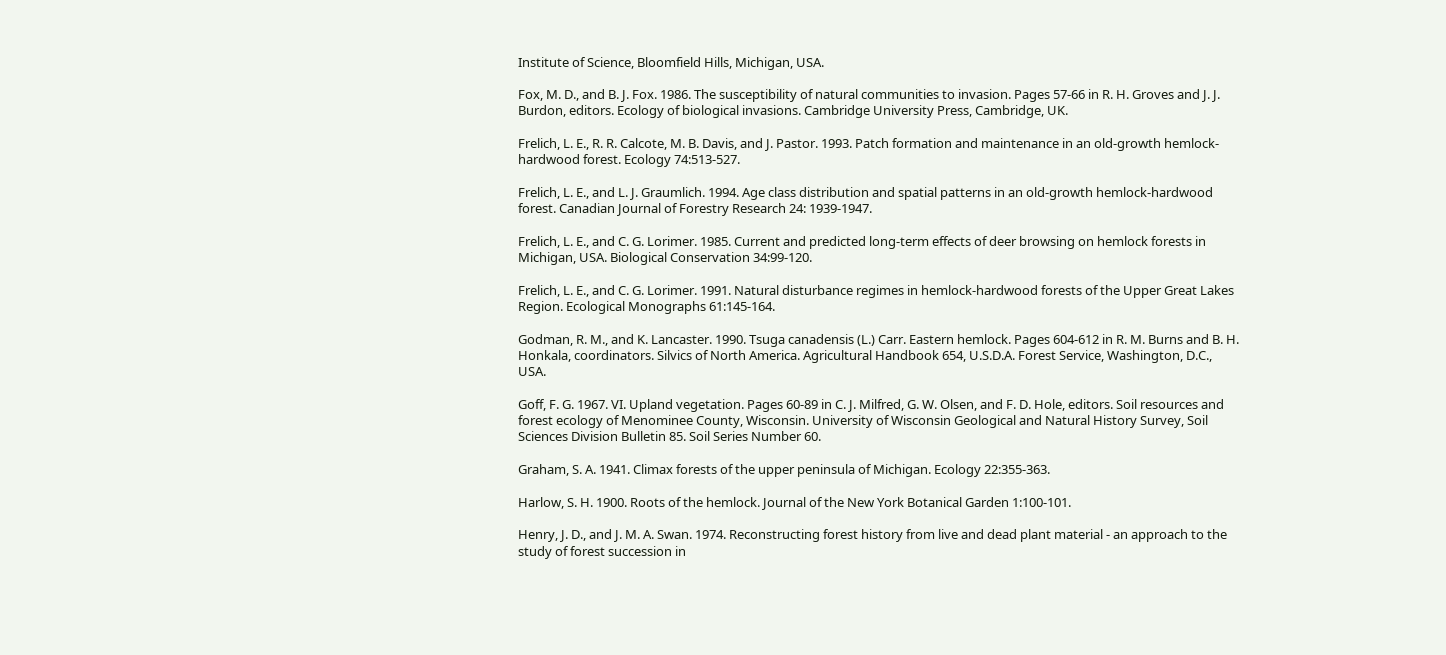Institute of Science, Bloomfield Hills, Michigan, USA.

Fox, M. D., and B. J. Fox. 1986. The susceptibility of natural communities to invasion. Pages 57-66 in R. H. Groves and J. J. Burdon, editors. Ecology of biological invasions. Cambridge University Press, Cambridge, UK.

Frelich, L. E., R. R. Calcote, M. B. Davis, and J. Pastor. 1993. Patch formation and maintenance in an old-growth hemlock-hardwood forest. Ecology 74:513-527.

Frelich, L. E., and L. J. Graumlich. 1994. Age class distribution and spatial patterns in an old-growth hemlock-hardwood forest. Canadian Journal of Forestry Research 24: 1939-1947.

Frelich, L. E., and C. G. Lorimer. 1985. Current and predicted long-term effects of deer browsing on hemlock forests in Michigan, USA. Biological Conservation 34:99-120.

Frelich, L. E., and C. G. Lorimer. 1991. Natural disturbance regimes in hemlock-hardwood forests of the Upper Great Lakes Region. Ecological Monographs 61:145-164.

Godman, R. M., and K. Lancaster. 1990. Tsuga canadensis (L.) Carr. Eastern hemlock. Pages 604-612 in R. M. Burns and B. H. Honkala, coordinators. Silvics of North America. Agricultural Handbook 654, U.S.D.A. Forest Service, Washington, D.C., USA.

Goff, F. G. 1967. VI. Upland vegetation. Pages 60-89 in C. J. Milfred, G. W. Olsen, and F. D. Hole, editors. Soil resources and forest ecology of Menominee County, Wisconsin. University of Wisconsin Geological and Natural History Survey, Soil Sciences Division Bulletin 85. Soil Series Number 60.

Graham, S. A. 1941. Climax forests of the upper peninsula of Michigan. Ecology 22:355-363.

Harlow, S. H. 1900. Roots of the hemlock. Journal of the New York Botanical Garden 1:100-101.

Henry, J. D., and J. M. A. Swan. 1974. Reconstructing forest history from live and dead plant material - an approach to the study of forest succession in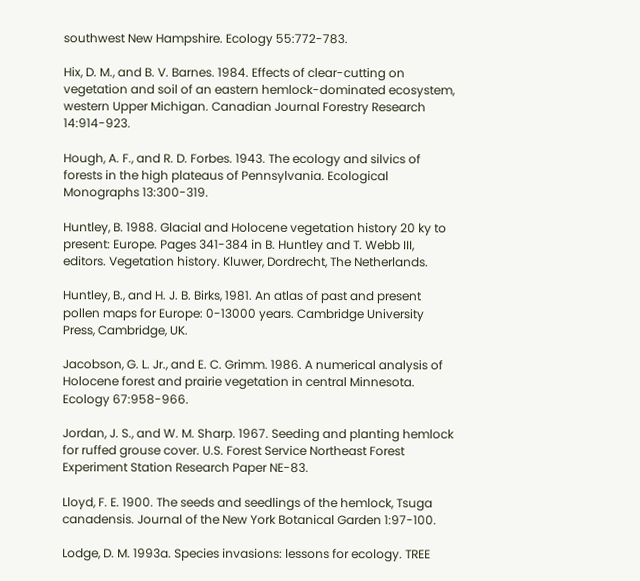southwest New Hampshire. Ecology 55:772-783.

Hix, D. M., and B. V. Barnes. 1984. Effects of clear-cutting on vegetation and soil of an eastern hemlock-dominated ecosystem, western Upper Michigan. Canadian Journal Forestry Research 14:914-923.

Hough, A. F., and R. D. Forbes. 1943. The ecology and silvics of forests in the high plateaus of Pennsylvania. Ecological Monographs 13:300-319.

Huntley, B. 1988. Glacial and Holocene vegetation history 20 ky to present: Europe. Pages 341-384 in B. Huntley and T. Webb III, editors. Vegetation history. Kluwer, Dordrecht, The Netherlands.

Huntley, B., and H. J. B. Birks, 1981. An atlas of past and present pollen maps for Europe: 0-13000 years. Cambridge University Press, Cambridge, UK.

Jacobson, G. L. Jr., and E. C. Grimm. 1986. A numerical analysis of Holocene forest and prairie vegetation in central Minnesota. Ecology 67:958-966.

Jordan, J. S., and W. M. Sharp. 1967. Seeding and planting hemlock for ruffed grouse cover. U.S. Forest Service Northeast Forest Experiment Station Research Paper NE-83.

Lloyd, F. E. 1900. The seeds and seedlings of the hemlock, Tsuga canadensis. Journal of the New York Botanical Garden 1:97-100.

Lodge, D. M. 1993a. Species invasions: lessons for ecology. TREE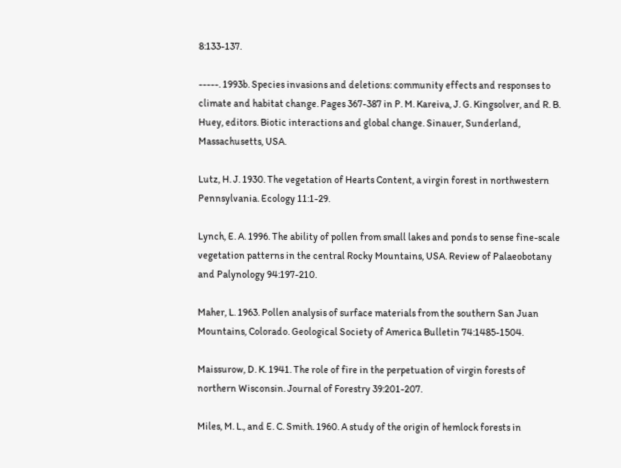8:133-137.

-----. 1993b. Species invasions and deletions: community effects and responses to climate and habitat change. Pages 367-387 in P. M. Kareiva, J. G. Kingsolver, and R. B. Huey, editors. Biotic interactions and global change. Sinauer, Sunderland, Massachusetts, USA.

Lutz, H. J. 1930. The vegetation of Hearts Content, a virgin forest in northwestern Pennsylvania. Ecology 11:1-29.

Lynch, E. A. 1996. The ability of pollen from small lakes and ponds to sense fine-scale vegetation patterns in the central Rocky Mountains, USA. Review of Palaeobotany and Palynology 94:197-210.

Maher, L. 1963. Pollen analysis of surface materials from the southern San Juan Mountains, Colorado. Geological Society of America Bulletin 74:1485-1504.

Maissurow, D. K. 1941. The role of fire in the perpetuation of virgin forests of northern Wisconsin. Journal of Forestry 39:201-207.

Miles, M. L., and E. C. Smith. 1960. A study of the origin of hemlock forests in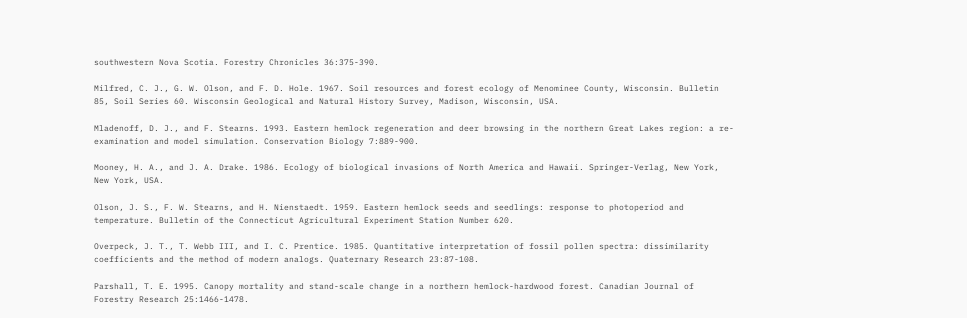southwestern Nova Scotia. Forestry Chronicles 36:375-390.

Milfred, C. J., G. W. Olson, and F. D. Hole. 1967. Soil resources and forest ecology of Menominee County, Wisconsin. Bulletin 85, Soil Series 60. Wisconsin Geological and Natural History Survey, Madison, Wisconsin, USA.

Mladenoff, D. J., and F. Stearns. 1993. Eastern hemlock regeneration and deer browsing in the northern Great Lakes region: a re-examination and model simulation. Conservation Biology 7:889-900.

Mooney, H. A., and J. A. Drake. 1986. Ecology of biological invasions of North America and Hawaii. Springer-Verlag, New York, New York, USA.

Olson, J. S., F. W. Stearns, and H. Nienstaedt. 1959. Eastern hemlock seeds and seedlings: response to photoperiod and temperature. Bulletin of the Connecticut Agricultural Experiment Station Number 620.

Overpeck, J. T., T. Webb III, and I. C. Prentice. 1985. Quantitative interpretation of fossil pollen spectra: dissimilarity coefficients and the method of modern analogs. Quaternary Research 23:87-108.

Parshall, T. E. 1995. Canopy mortality and stand-scale change in a northern hemlock-hardwood forest. Canadian Journal of Forestry Research 25:1466-1478.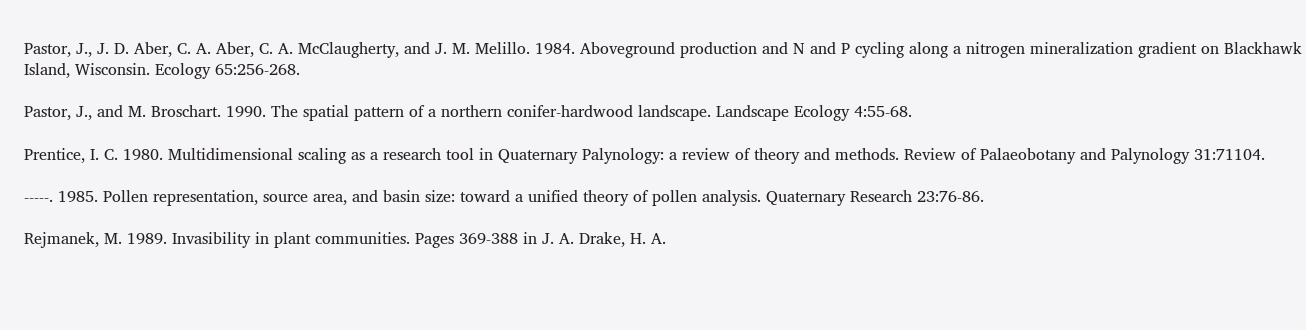Pastor, J., J. D. Aber, C. A. Aber, C. A. McClaugherty, and J. M. Melillo. 1984. Aboveground production and N and P cycling along a nitrogen mineralization gradient on Blackhawk Island, Wisconsin. Ecology 65:256-268.

Pastor, J., and M. Broschart. 1990. The spatial pattern of a northern conifer-hardwood landscape. Landscape Ecology 4:55-68.

Prentice, I. C. 1980. Multidimensional scaling as a research tool in Quaternary Palynology: a review of theory and methods. Review of Palaeobotany and Palynology 31:71104.

-----. 1985. Pollen representation, source area, and basin size: toward a unified theory of pollen analysis. Quaternary Research 23:76-86.

Rejmanek, M. 1989. Invasibility in plant communities. Pages 369-388 in J. A. Drake, H. A.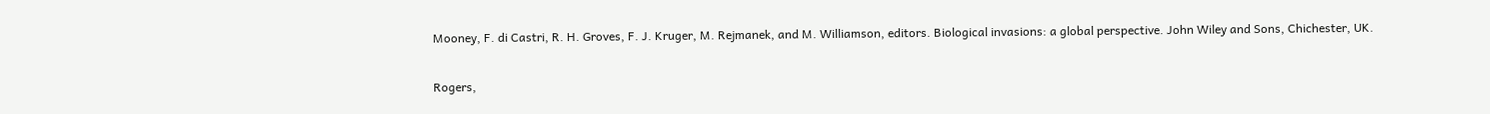Mooney, F. di Castri, R. H. Groves, F. J. Kruger, M. Rejmanek, and M. Williamson, editors. Biological invasions: a global perspective. John Wiley and Sons, Chichester, UK.

Rogers,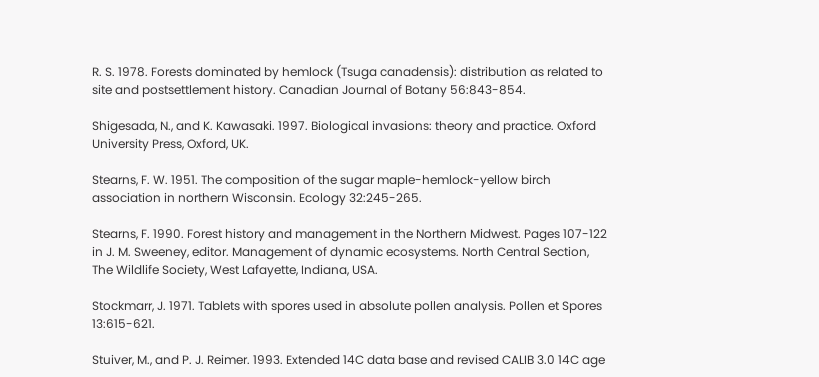R. S. 1978. Forests dominated by hemlock (Tsuga canadensis): distribution as related to site and postsettlement history. Canadian Journal of Botany 56:843-854.

Shigesada, N., and K. Kawasaki. 1997. Biological invasions: theory and practice. Oxford University Press, Oxford, UK.

Stearns, F. W. 1951. The composition of the sugar maple-hemlock-yellow birch association in northern Wisconsin. Ecology 32:245-265.

Stearns, F. 1990. Forest history and management in the Northern Midwest. Pages 107-122 in J. M. Sweeney, editor. Management of dynamic ecosystems. North Central Section, The Wildlife Society, West Lafayette, Indiana, USA.

Stockmarr, J. 1971. Tablets with spores used in absolute pollen analysis. Pollen et Spores 13:615-621.

Stuiver, M., and P. J. Reimer. 1993. Extended 14C data base and revised CALIB 3.0 14C age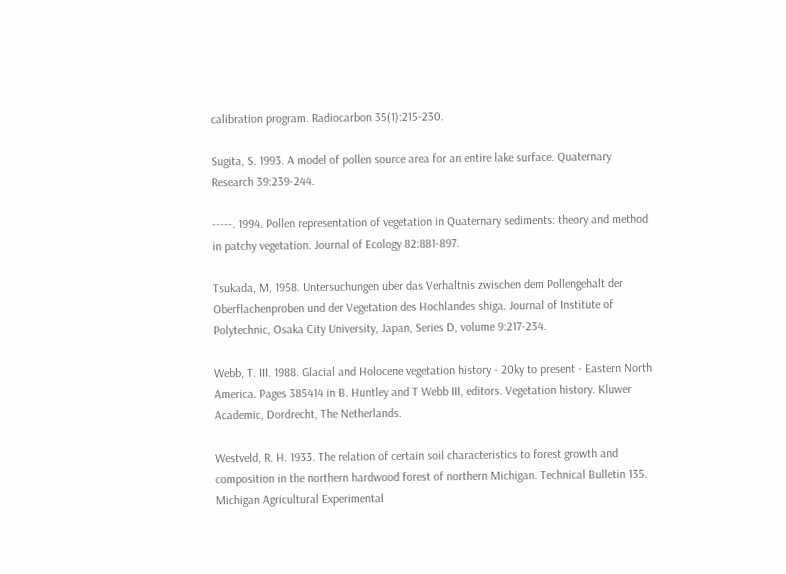calibration program. Radiocarbon 35(1):215-230.

Sugita, S. 1993. A model of pollen source area for an entire lake surface. Quaternary Research 39:239-244.

-----. 1994. Pollen representation of vegetation in Quaternary sediments: theory and method in patchy vegetation. Journal of Ecology 82:881-897.

Tsukada, M, 1958. Untersuchungen uber das Verhaltnis zwischen dem Pollengehalt der Oberflachenproben und der Vegetation des Hochlandes shiga. Journal of Institute of Polytechnic, Osaka City University, Japan, Series D, volume 9:217-234.

Webb, T. III. 1988. Glacial and Holocene vegetation history - 20ky to present - Eastern North America. Pages 385414 in B. Huntley and T Webb III, editors. Vegetation history. Kluwer Academic, Dordrecht, The Netherlands.

Westveld, R. H. 1933. The relation of certain soil characteristics to forest growth and composition in the northern hardwood forest of northern Michigan. Technical Bulletin 135. Michigan Agricultural Experimental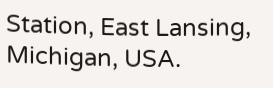Station, East Lansing, Michigan, USA.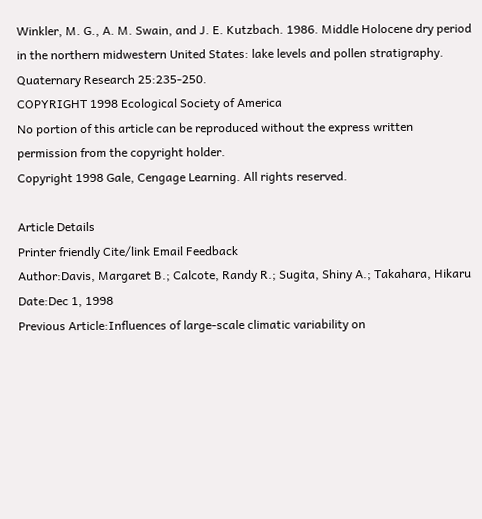Winkler, M. G., A. M. Swain, and J. E. Kutzbach. 1986. Middle Holocene dry period in the northern midwestern United States: lake levels and pollen stratigraphy. Quaternary Research 25:235-250.
COPYRIGHT 1998 Ecological Society of America
No portion of this article can be reproduced without the express written permission from the copyright holder.
Copyright 1998 Gale, Cengage Learning. All rights reserved.

Article Details
Printer friendly Cite/link Email Feedback
Author:Davis, Margaret B.; Calcote, Randy R.; Sugita, Shiny A.; Takahara, Hikaru
Date:Dec 1, 1998
Previous Article:Influences of large-scale climatic variability on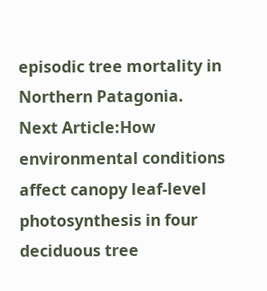episodic tree mortality in Northern Patagonia.
Next Article:How environmental conditions affect canopy leaf-level photosynthesis in four deciduous tree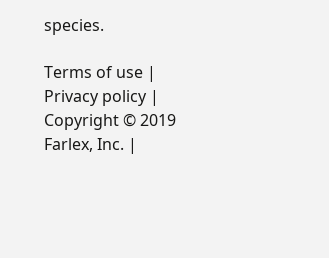species.

Terms of use | Privacy policy | Copyright © 2019 Farlex, Inc. |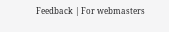Feedback | For webmasters